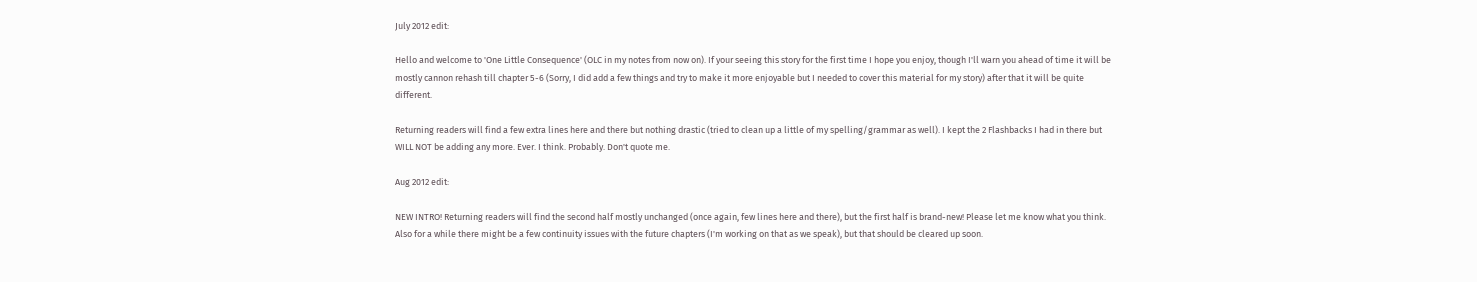July 2012 edit:

Hello and welcome to 'One Little Consequence' (OLC in my notes from now on). If your seeing this story for the first time I hope you enjoy, though I'll warn you ahead of time it will be mostly cannon rehash till chapter 5-6 (Sorry, I did add a few things and try to make it more enjoyable but I needed to cover this material for my story) after that it will be quite different.

Returning readers will find a few extra lines here and there but nothing drastic (tried to clean up a little of my spelling/grammar as well). I kept the 2 Flashbacks I had in there but WILL NOT be adding any more. Ever. I think. Probably. Don't quote me.

Aug 2012 edit:

NEW INTRO! Returning readers will find the second half mostly unchanged (once again, few lines here and there), but the first half is brand-new! Please let me know what you think. Also for a while there might be a few continuity issues with the future chapters (I'm working on that as we speak), but that should be cleared up soon.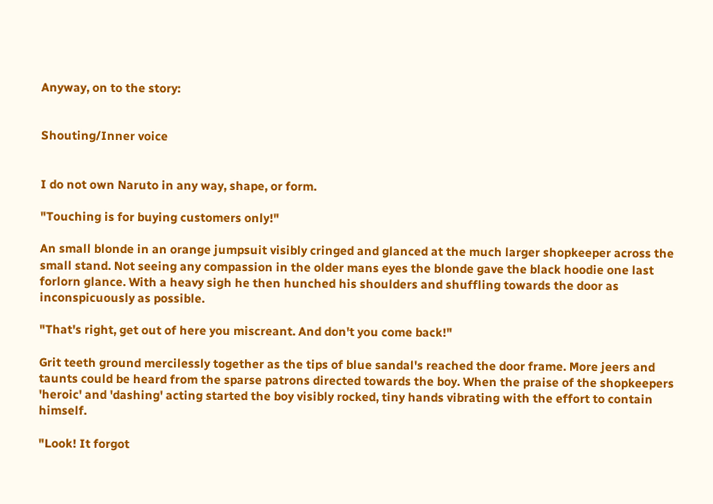Anyway, on to the story:


Shouting/Inner voice


I do not own Naruto in any way, shape, or form.

"Touching is for buying customers only!"

An small blonde in an orange jumpsuit visibly cringed and glanced at the much larger shopkeeper across the small stand. Not seeing any compassion in the older mans eyes the blonde gave the black hoodie one last forlorn glance. With a heavy sigh he then hunched his shoulders and shuffling towards the door as inconspicuously as possible.

"That's right, get out of here you miscreant. And don't you come back!"

Grit teeth ground mercilessly together as the tips of blue sandal's reached the door frame. More jeers and taunts could be heard from the sparse patrons directed towards the boy. When the praise of the shopkeepers 'heroic' and 'dashing' acting started the boy visibly rocked, tiny hands vibrating with the effort to contain himself.

"Look! It forgot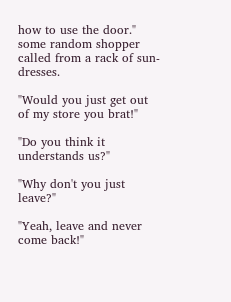how to use the door." some random shopper called from a rack of sun-dresses.

"Would you just get out of my store you brat!"

"Do you think it understands us?"

"Why don't you just leave?"

"Yeah, leave and never come back!"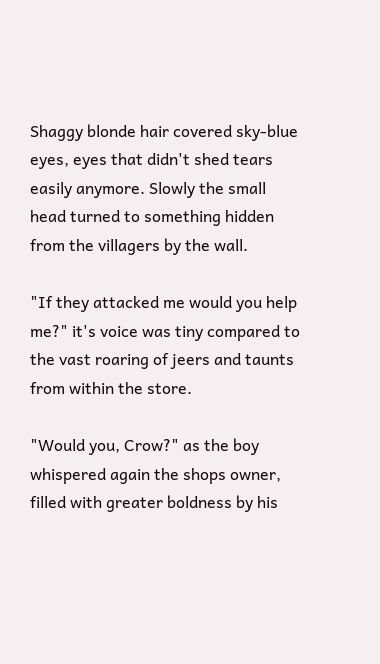Shaggy blonde hair covered sky-blue eyes, eyes that didn't shed tears easily anymore. Slowly the small head turned to something hidden from the villagers by the wall.

"If they attacked me would you help me?" it's voice was tiny compared to the vast roaring of jeers and taunts from within the store.

"Would you, Crow?" as the boy whispered again the shops owner, filled with greater boldness by his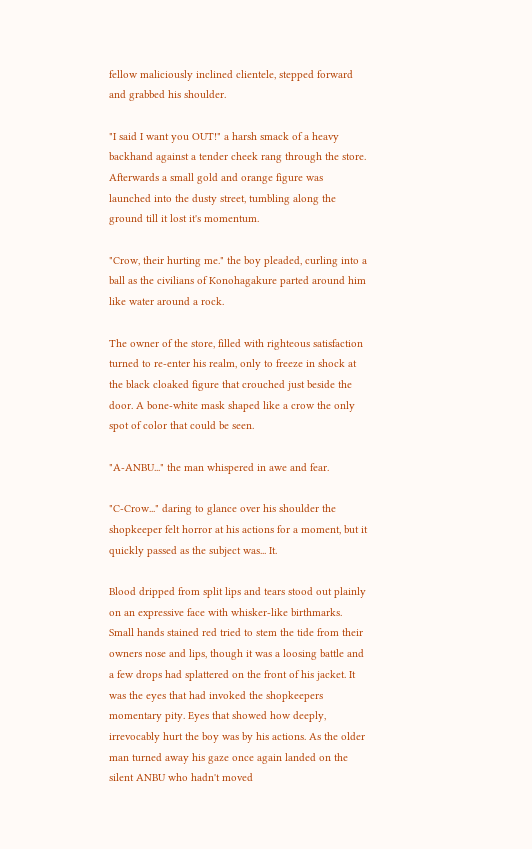fellow maliciously inclined clientele, stepped forward and grabbed his shoulder.

"I said I want you OUT!" a harsh smack of a heavy backhand against a tender cheek rang through the store. Afterwards a small gold and orange figure was launched into the dusty street, tumbling along the ground till it lost it's momentum.

"Crow, their hurting me." the boy pleaded, curling into a ball as the civilians of Konohagakure parted around him like water around a rock.

The owner of the store, filled with righteous satisfaction turned to re-enter his realm, only to freeze in shock at the black cloaked figure that crouched just beside the door. A bone-white mask shaped like a crow the only spot of color that could be seen.

"A-ANBU..." the man whispered in awe and fear.

"C-Crow..." daring to glance over his shoulder the shopkeeper felt horror at his actions for a moment, but it quickly passed as the subject was... It.

Blood dripped from split lips and tears stood out plainly on an expressive face with whisker-like birthmarks. Small hands stained red tried to stem the tide from their owners nose and lips, though it was a loosing battle and a few drops had splattered on the front of his jacket. It was the eyes that had invoked the shopkeepers momentary pity. Eyes that showed how deeply, irrevocably hurt the boy was by his actions. As the older man turned away his gaze once again landed on the silent ANBU who hadn't moved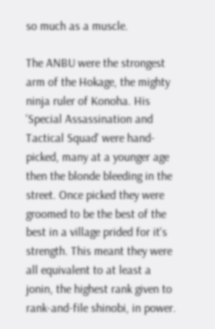so much as a muscle.

The ANBU were the strongest arm of the Hokage, the mighty ninja ruler of Konoha. His 'Special Assassination and Tactical Squad' were hand-picked, many at a younger age then the blonde bleeding in the street. Once picked they were groomed to be the best of the best in a village prided for it's strength. This meant they were all equivalent to at least a jonin, the highest rank given to rank-and-file shinobi, in power.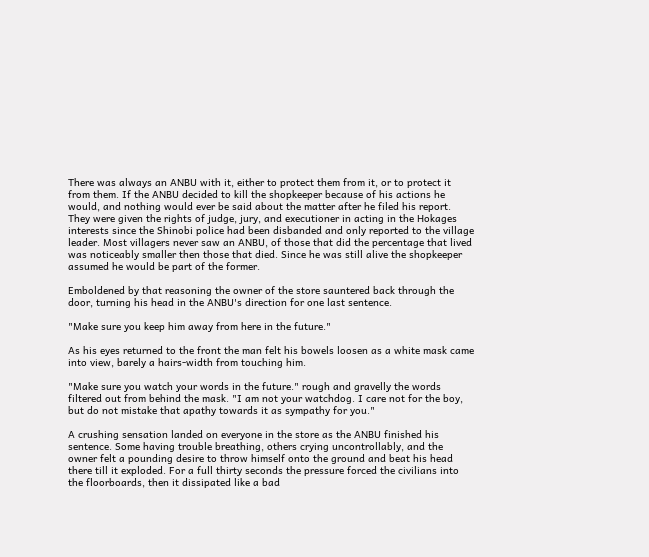There was always an ANBU with it, either to protect them from it, or to protect it from them. If the ANBU decided to kill the shopkeeper because of his actions he would, and nothing would ever be said about the matter after he filed his report. They were given the rights of judge, jury, and executioner in acting in the Hokages interests since the Shinobi police had been disbanded and only reported to the village leader. Most villagers never saw an ANBU, of those that did the percentage that lived was noticeably smaller then those that died. Since he was still alive the shopkeeper assumed he would be part of the former.

Emboldened by that reasoning the owner of the store sauntered back through the door, turning his head in the ANBU's direction for one last sentence.

"Make sure you keep him away from here in the future."

As his eyes returned to the front the man felt his bowels loosen as a white mask came into view, barely a hairs-width from touching him.

"Make sure you watch your words in the future." rough and gravelly the words filtered out from behind the mask. "I am not your watchdog. I care not for the boy, but do not mistake that apathy towards it as sympathy for you."

A crushing sensation landed on everyone in the store as the ANBU finished his sentence. Some having trouble breathing, others crying uncontrollably, and the owner felt a pounding desire to throw himself onto the ground and beat his head there till it exploded. For a full thirty seconds the pressure forced the civilians into the floorboards, then it dissipated like a bad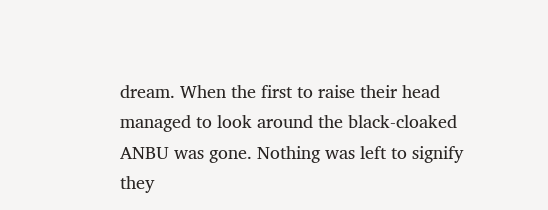dream. When the first to raise their head managed to look around the black-cloaked ANBU was gone. Nothing was left to signify they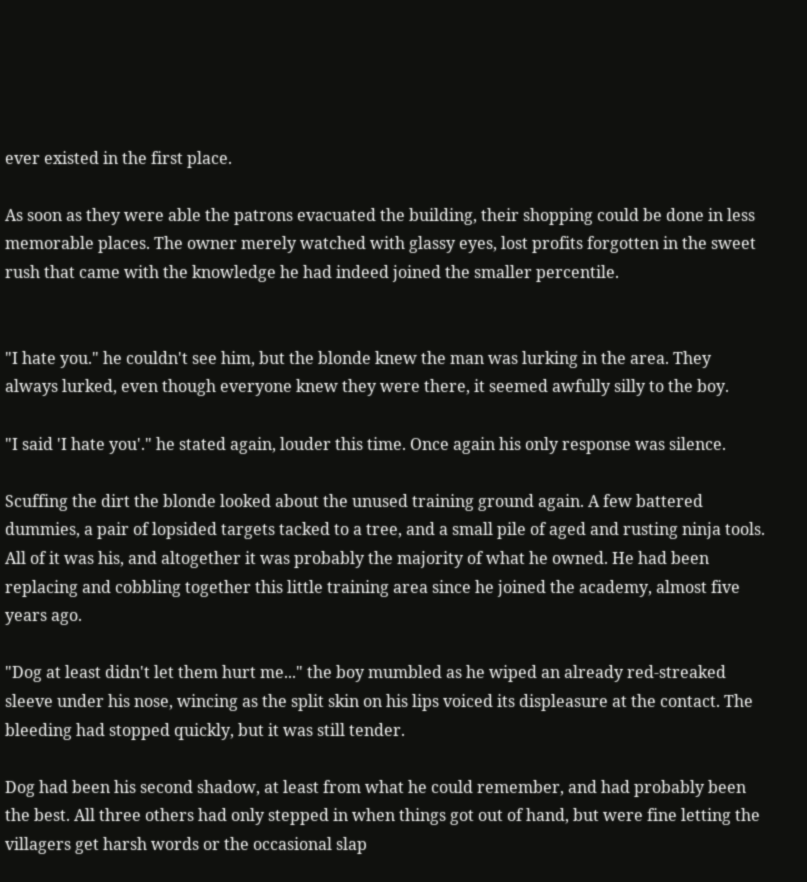ever existed in the first place.

As soon as they were able the patrons evacuated the building, their shopping could be done in less memorable places. The owner merely watched with glassy eyes, lost profits forgotten in the sweet rush that came with the knowledge he had indeed joined the smaller percentile.


"I hate you." he couldn't see him, but the blonde knew the man was lurking in the area. They always lurked, even though everyone knew they were there, it seemed awfully silly to the boy.

"I said 'I hate you'." he stated again, louder this time. Once again his only response was silence.

Scuffing the dirt the blonde looked about the unused training ground again. A few battered dummies, a pair of lopsided targets tacked to a tree, and a small pile of aged and rusting ninja tools. All of it was his, and altogether it was probably the majority of what he owned. He had been replacing and cobbling together this little training area since he joined the academy, almost five years ago.

"Dog at least didn't let them hurt me..." the boy mumbled as he wiped an already red-streaked sleeve under his nose, wincing as the split skin on his lips voiced its displeasure at the contact. The bleeding had stopped quickly, but it was still tender.

Dog had been his second shadow, at least from what he could remember, and had probably been the best. All three others had only stepped in when things got out of hand, but were fine letting the villagers get harsh words or the occasional slap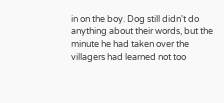in on the boy. Dog still didn't do anything about their words, but the minute he had taken over the villagers had learned not too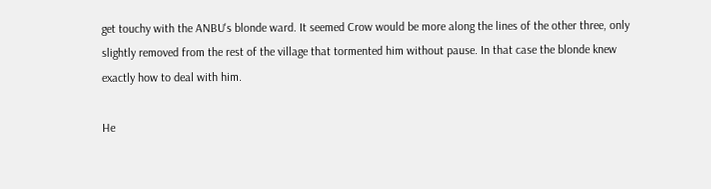get touchy with the ANBU's blonde ward. It seemed Crow would be more along the lines of the other three, only slightly removed from the rest of the village that tormented him without pause. In that case the blonde knew exactly how to deal with him.

He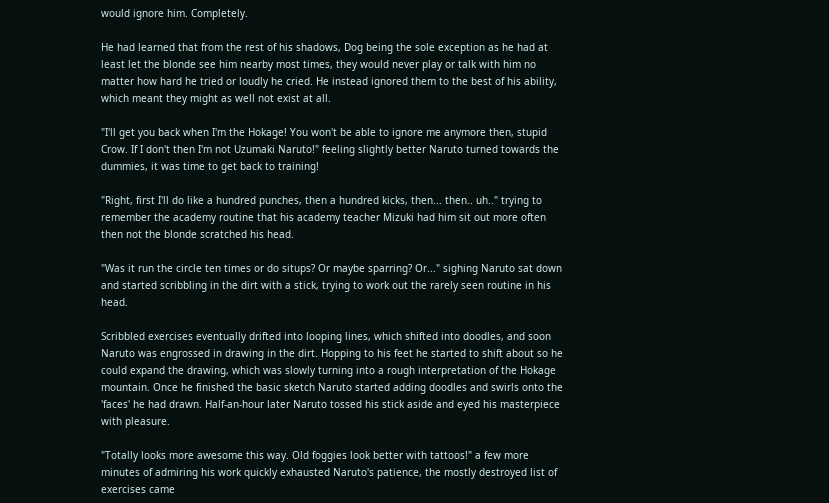would ignore him. Completely.

He had learned that from the rest of his shadows, Dog being the sole exception as he had at least let the blonde see him nearby most times, they would never play or talk with him no matter how hard he tried or loudly he cried. He instead ignored them to the best of his ability, which meant they might as well not exist at all.

"I'll get you back when I'm the Hokage! You won't be able to ignore me anymore then, stupid Crow. If I don't then I'm not Uzumaki Naruto!" feeling slightly better Naruto turned towards the dummies, it was time to get back to training!

"Right, first I'll do like a hundred punches, then a hundred kicks, then... then.. uh.." trying to remember the academy routine that his academy teacher Mizuki had him sit out more often then not the blonde scratched his head.

"Was it run the circle ten times or do situps? Or maybe sparring? Or..." sighing Naruto sat down and started scribbling in the dirt with a stick, trying to work out the rarely seen routine in his head.

Scribbled exercises eventually drifted into looping lines, which shifted into doodles, and soon Naruto was engrossed in drawing in the dirt. Hopping to his feet he started to shift about so he could expand the drawing, which was slowly turning into a rough interpretation of the Hokage mountain. Once he finished the basic sketch Naruto started adding doodles and swirls onto the 'faces' he had drawn. Half-an-hour later Naruto tossed his stick aside and eyed his masterpiece with pleasure.

"Totally looks more awesome this way. Old foggies look better with tattoos!" a few more minutes of admiring his work quickly exhausted Naruto's patience, the mostly destroyed list of exercises came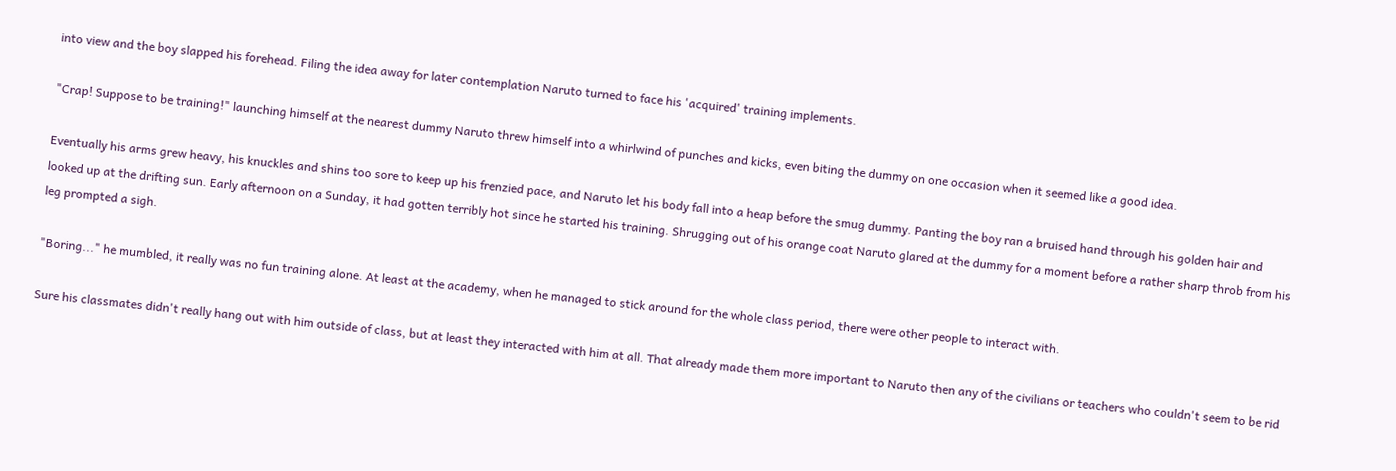into view and the boy slapped his forehead. Filing the idea away for later contemplation Naruto turned to face his 'acquired' training implements.

"Crap! Suppose to be training!" launching himself at the nearest dummy Naruto threw himself into a whirlwind of punches and kicks, even biting the dummy on one occasion when it seemed like a good idea.

Eventually his arms grew heavy, his knuckles and shins too sore to keep up his frenzied pace, and Naruto let his body fall into a heap before the smug dummy. Panting the boy ran a bruised hand through his golden hair and looked up at the drifting sun. Early afternoon on a Sunday, it had gotten terribly hot since he started his training. Shrugging out of his orange coat Naruto glared at the dummy for a moment before a rather sharp throb from his leg prompted a sigh.

"Boring..." he mumbled, it really was no fun training alone. At least at the academy, when he managed to stick around for the whole class period, there were other people to interact with.

Sure his classmates didn't really hang out with him outside of class, but at least they interacted with him at all. That already made them more important to Naruto then any of the civilians or teachers who couldn't seem to be rid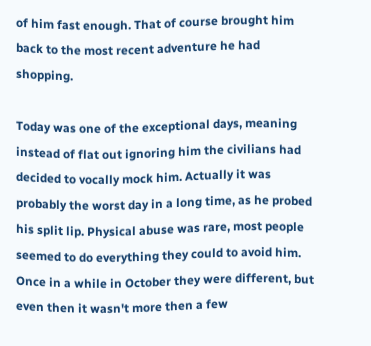of him fast enough. That of course brought him back to the most recent adventure he had shopping.

Today was one of the exceptional days, meaning instead of flat out ignoring him the civilians had decided to vocally mock him. Actually it was probably the worst day in a long time, as he probed his split lip. Physical abuse was rare, most people seemed to do everything they could to avoid him. Once in a while in October they were different, but even then it wasn't more then a few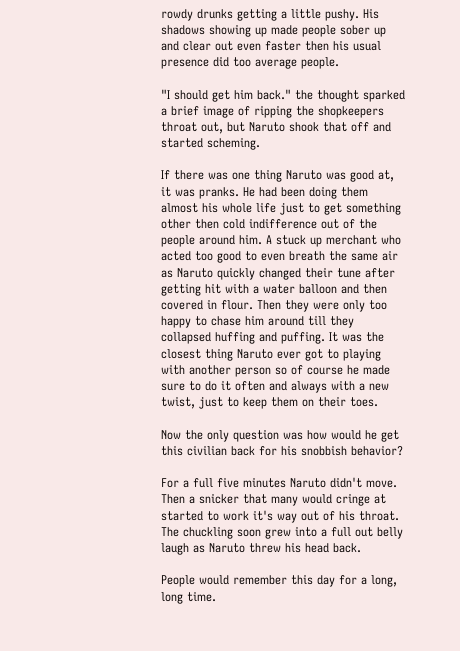rowdy drunks getting a little pushy. His shadows showing up made people sober up and clear out even faster then his usual presence did too average people.

"I should get him back." the thought sparked a brief image of ripping the shopkeepers throat out, but Naruto shook that off and started scheming.

If there was one thing Naruto was good at, it was pranks. He had been doing them almost his whole life just to get something other then cold indifference out of the people around him. A stuck up merchant who acted too good to even breath the same air as Naruto quickly changed their tune after getting hit with a water balloon and then covered in flour. Then they were only too happy to chase him around till they collapsed huffing and puffing. It was the closest thing Naruto ever got to playing with another person so of course he made sure to do it often and always with a new twist, just to keep them on their toes.

Now the only question was how would he get this civilian back for his snobbish behavior?

For a full five minutes Naruto didn't move. Then a snicker that many would cringe at started to work it's way out of his throat. The chuckling soon grew into a full out belly laugh as Naruto threw his head back.

People would remember this day for a long, long time.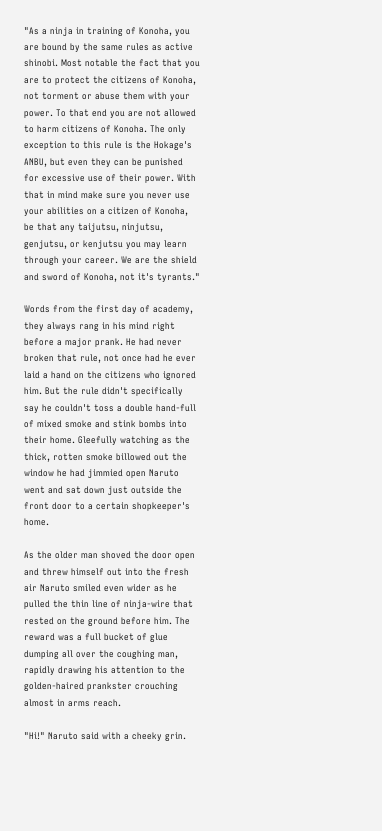"As a ninja in training of Konoha, you are bound by the same rules as active shinobi. Most notable the fact that you are to protect the citizens of Konoha, not torment or abuse them with your power. To that end you are not allowed to harm citizens of Konoha. The only exception to this rule is the Hokage's ANBU, but even they can be punished for excessive use of their power. With that in mind make sure you never use your abilities on a citizen of Konoha, be that any taijutsu, ninjutsu, genjutsu, or kenjutsu you may learn through your career. We are the shield and sword of Konoha, not it's tyrants."

Words from the first day of academy, they always rang in his mind right before a major prank. He had never broken that rule, not once had he ever laid a hand on the citizens who ignored him. But the rule didn't specifically say he couldn't toss a double hand-full of mixed smoke and stink bombs into their home. Gleefully watching as the thick, rotten smoke billowed out the window he had jimmied open Naruto went and sat down just outside the front door to a certain shopkeeper's home.

As the older man shoved the door open and threw himself out into the fresh air Naruto smiled even wider as he pulled the thin line of ninja-wire that rested on the ground before him. The reward was a full bucket of glue dumping all over the coughing man, rapidly drawing his attention to the golden-haired prankster crouching almost in arms reach.

"Hi!" Naruto said with a cheeky grin.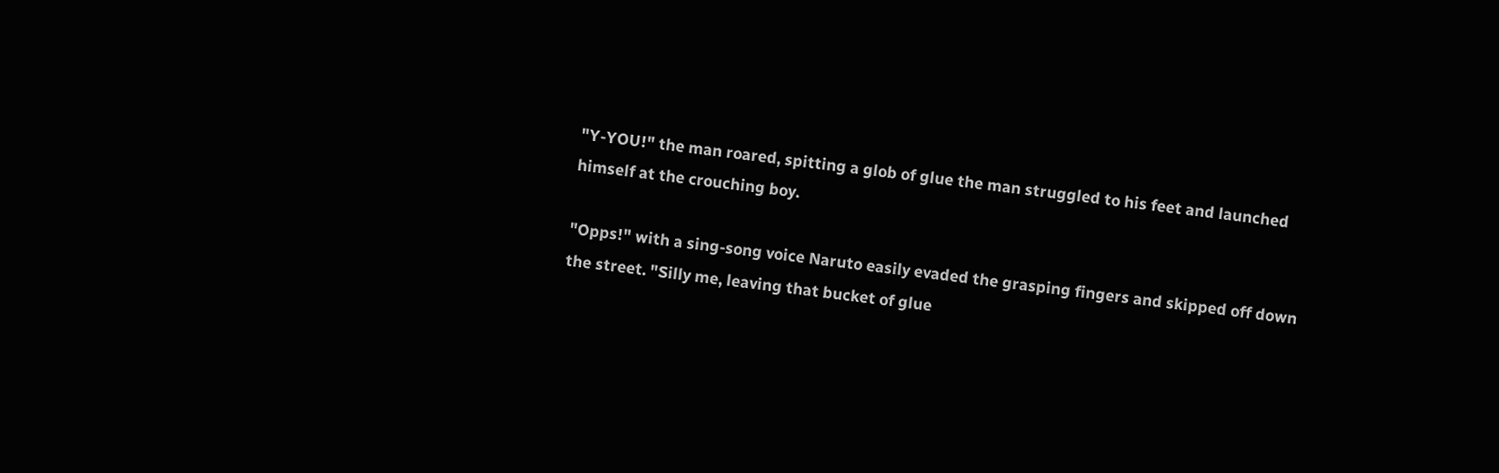"Y-YOU!" the man roared, spitting a glob of glue the man struggled to his feet and launched himself at the crouching boy.

"Opps!" with a sing-song voice Naruto easily evaded the grasping fingers and skipped off down the street. "Silly me, leaving that bucket of glue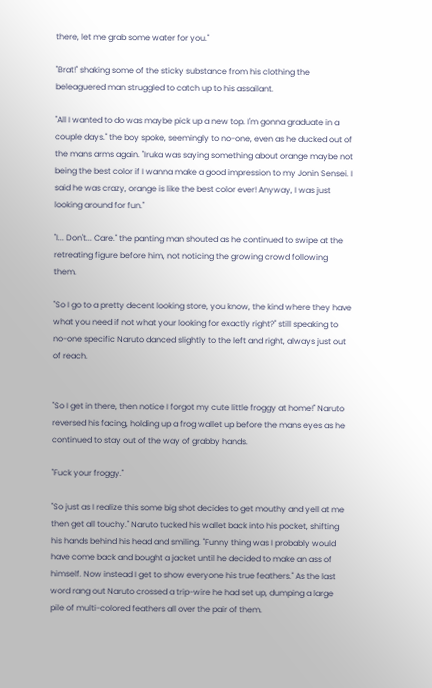there, let me grab some water for you."

"Brat!" shaking some of the sticky substance from his clothing the beleaguered man struggled to catch up to his assailant.

"All I wanted to do was maybe pick up a new top. I'm gonna graduate in a couple days." the boy spoke, seemingly to no-one, even as he ducked out of the mans arms again. "Iruka was saying something about orange maybe not being the best color if I wanna make a good impression to my Jonin Sensei. I said he was crazy, orange is like the best color ever! Anyway, I was just looking around for fun."

"I... Don't... Care." the panting man shouted as he continued to swipe at the retreating figure before him, not noticing the growing crowd following them.

"So I go to a pretty decent looking store, you know, the kind where they have what you need if not what your looking for exactly right?" still speaking to no-one specific Naruto danced slightly to the left and right, always just out of reach.


"So I get in there, then notice I forgot my cute little froggy at home!" Naruto reversed his facing, holding up a frog wallet up before the mans eyes as he continued to stay out of the way of grabby hands.

"Fuck your froggy."

"So just as I realize this some big shot decides to get mouthy and yell at me then get all touchy." Naruto tucked his wallet back into his pocket, shifting his hands behind his head and smiling. "Funny thing was I probably would have come back and bought a jacket until he decided to make an ass of himself. Now instead I get to show everyone his true feathers." As the last word rang out Naruto crossed a trip-wire he had set up, dumping a large pile of multi-colored feathers all over the pair of them.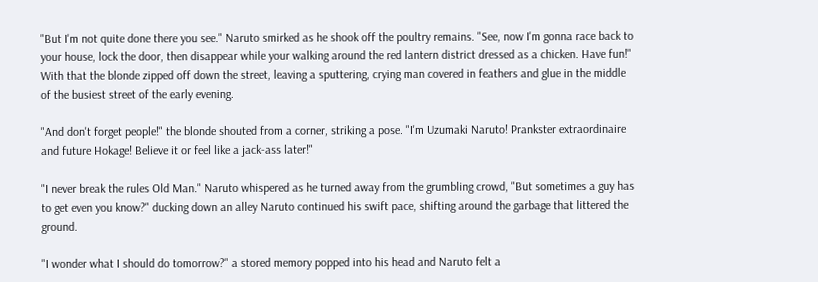"But I'm not quite done there you see." Naruto smirked as he shook off the poultry remains. "See, now I'm gonna race back to your house, lock the door, then disappear while your walking around the red lantern district dressed as a chicken. Have fun!" With that the blonde zipped off down the street, leaving a sputtering, crying man covered in feathers and glue in the middle of the busiest street of the early evening.

"And don't forget people!" the blonde shouted from a corner, striking a pose. "I'm Uzumaki Naruto! Prankster extraordinaire and future Hokage! Believe it or feel like a jack-ass later!"

"I never break the rules Old Man." Naruto whispered as he turned away from the grumbling crowd, "But sometimes a guy has to get even you know?" ducking down an alley Naruto continued his swift pace, shifting around the garbage that littered the ground.

"I wonder what I should do tomorrow?" a stored memory popped into his head and Naruto felt a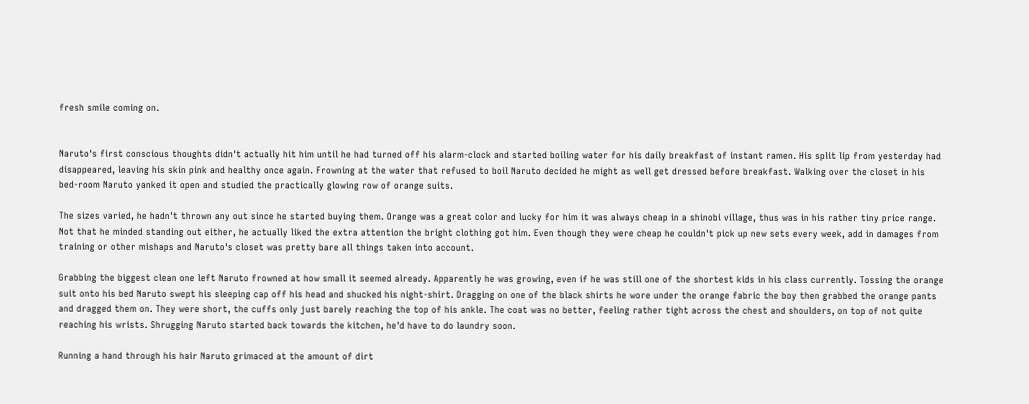fresh smile coming on.


Naruto's first conscious thoughts didn't actually hit him until he had turned off his alarm-clock and started boiling water for his daily breakfast of instant ramen. His split lip from yesterday had disappeared, leaving his skin pink and healthy once again. Frowning at the water that refused to boil Naruto decided he might as well get dressed before breakfast. Walking over the closet in his bed-room Naruto yanked it open and studied the practically glowing row of orange suits.

The sizes varied, he hadn't thrown any out since he started buying them. Orange was a great color and lucky for him it was always cheap in a shinobi village, thus was in his rather tiny price range. Not that he minded standing out either, he actually liked the extra attention the bright clothing got him. Even though they were cheap he couldn't pick up new sets every week, add in damages from training or other mishaps and Naruto's closet was pretty bare all things taken into account.

Grabbing the biggest clean one left Naruto frowned at how small it seemed already. Apparently he was growing, even if he was still one of the shortest kids in his class currently. Tossing the orange suit onto his bed Naruto swept his sleeping cap off his head and shucked his night-shirt. Dragging on one of the black shirts he wore under the orange fabric the boy then grabbed the orange pants and dragged them on. They were short, the cuffs only just barely reaching the top of his ankle. The coat was no better, feeling rather tight across the chest and shoulders, on top of not quite reaching his wrists. Shrugging Naruto started back towards the kitchen, he'd have to do laundry soon.

Running a hand through his hair Naruto grimaced at the amount of dirt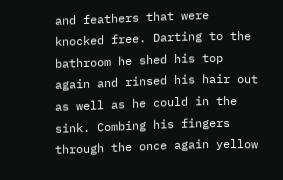and feathers that were knocked free. Darting to the bathroom he shed his top again and rinsed his hair out as well as he could in the sink. Combing his fingers through the once again yellow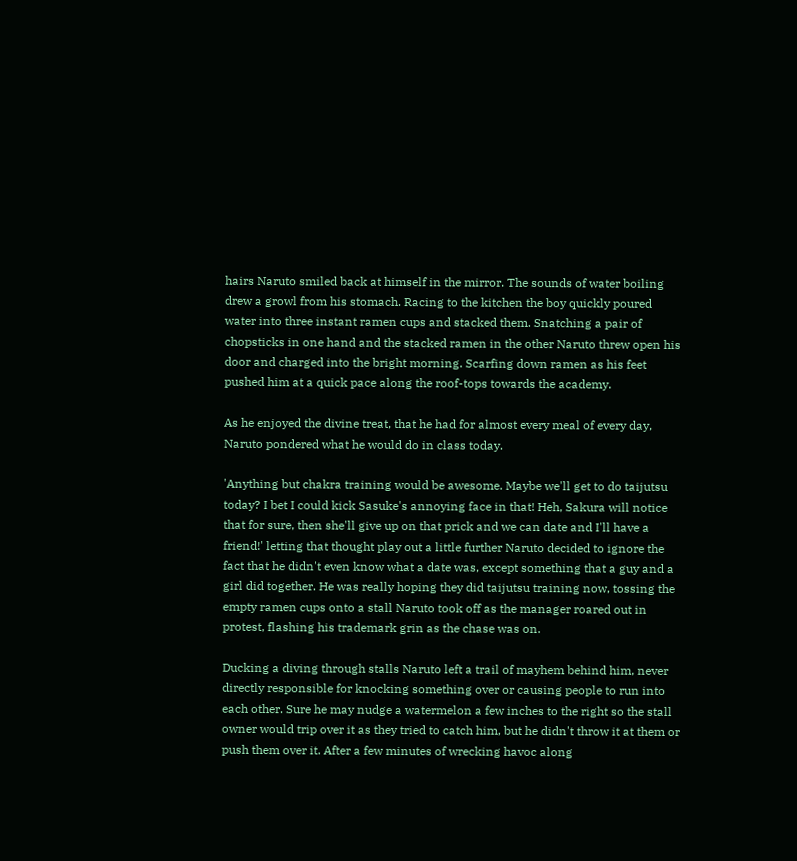hairs Naruto smiled back at himself in the mirror. The sounds of water boiling drew a growl from his stomach. Racing to the kitchen the boy quickly poured water into three instant ramen cups and stacked them. Snatching a pair of chopsticks in one hand and the stacked ramen in the other Naruto threw open his door and charged into the bright morning. Scarfing down ramen as his feet pushed him at a quick pace along the roof-tops towards the academy.

As he enjoyed the divine treat, that he had for almost every meal of every day, Naruto pondered what he would do in class today.

'Anything but chakra training would be awesome. Maybe we'll get to do taijutsu today? I bet I could kick Sasuke's annoying face in that! Heh, Sakura will notice that for sure, then she'll give up on that prick and we can date and I'll have a friend!' letting that thought play out a little further Naruto decided to ignore the fact that he didn't even know what a date was, except something that a guy and a girl did together. He was really hoping they did taijutsu training now, tossing the empty ramen cups onto a stall Naruto took off as the manager roared out in protest, flashing his trademark grin as the chase was on.

Ducking a diving through stalls Naruto left a trail of mayhem behind him, never directly responsible for knocking something over or causing people to run into each other. Sure he may nudge a watermelon a few inches to the right so the stall owner would trip over it as they tried to catch him, but he didn't throw it at them or push them over it. After a few minutes of wrecking havoc along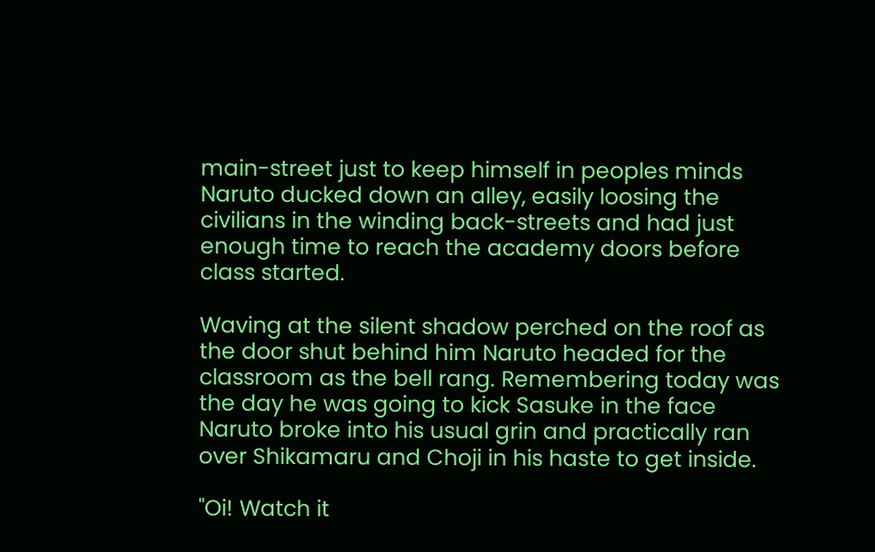main-street just to keep himself in peoples minds Naruto ducked down an alley, easily loosing the civilians in the winding back-streets and had just enough time to reach the academy doors before class started.

Waving at the silent shadow perched on the roof as the door shut behind him Naruto headed for the classroom as the bell rang. Remembering today was the day he was going to kick Sasuke in the face Naruto broke into his usual grin and practically ran over Shikamaru and Choji in his haste to get inside.

"Oi! Watch it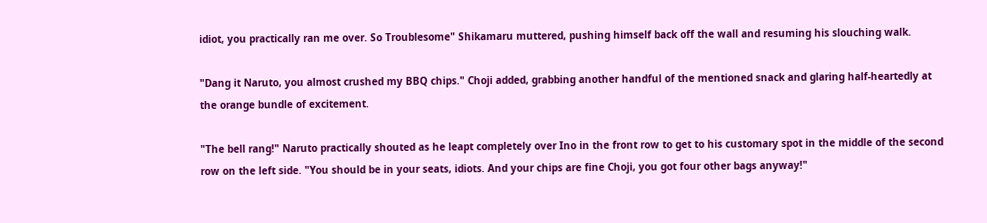idiot, you practically ran me over. So Troublesome" Shikamaru muttered, pushing himself back off the wall and resuming his slouching walk.

"Dang it Naruto, you almost crushed my BBQ chips." Choji added, grabbing another handful of the mentioned snack and glaring half-heartedly at the orange bundle of excitement.

"The bell rang!" Naruto practically shouted as he leapt completely over Ino in the front row to get to his customary spot in the middle of the second row on the left side. "You should be in your seats, idiots. And your chips are fine Choji, you got four other bags anyway!"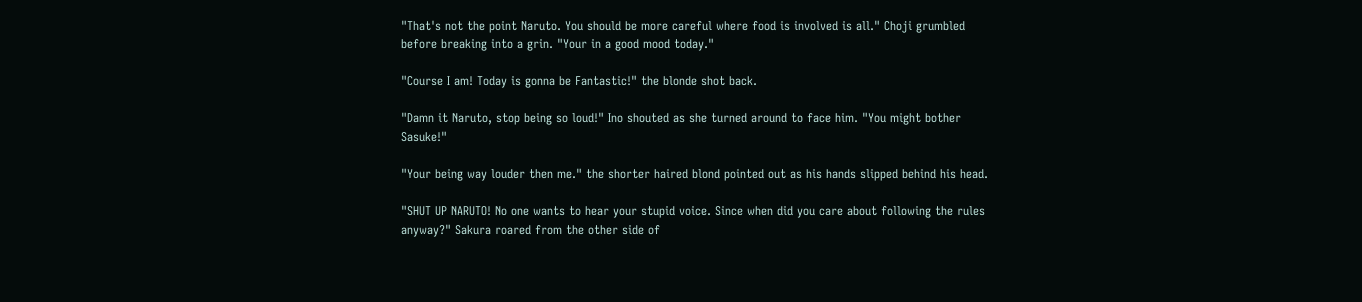"That's not the point Naruto. You should be more careful where food is involved is all." Choji grumbled before breaking into a grin. "Your in a good mood today."

"Course I am! Today is gonna be Fantastic!" the blonde shot back.

"Damn it Naruto, stop being so loud!" Ino shouted as she turned around to face him. "You might bother Sasuke!"

"Your being way louder then me." the shorter haired blond pointed out as his hands slipped behind his head.

"SHUT UP NARUTO! No one wants to hear your stupid voice. Since when did you care about following the rules anyway?" Sakura roared from the other side of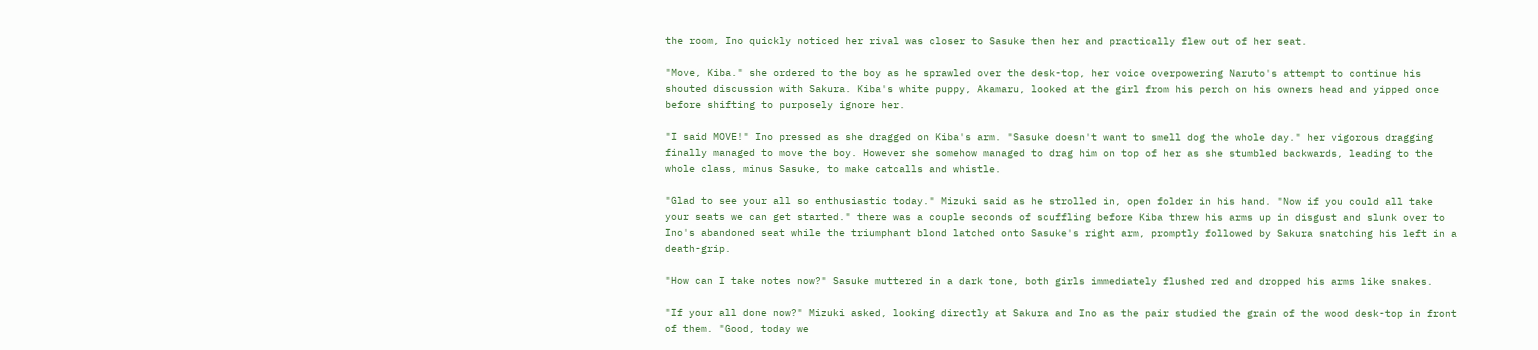the room, Ino quickly noticed her rival was closer to Sasuke then her and practically flew out of her seat.

"Move, Kiba." she ordered to the boy as he sprawled over the desk-top, her voice overpowering Naruto's attempt to continue his shouted discussion with Sakura. Kiba's white puppy, Akamaru, looked at the girl from his perch on his owners head and yipped once before shifting to purposely ignore her.

"I said MOVE!" Ino pressed as she dragged on Kiba's arm. "Sasuke doesn't want to smell dog the whole day." her vigorous dragging finally managed to move the boy. However she somehow managed to drag him on top of her as she stumbled backwards, leading to the whole class, minus Sasuke, to make catcalls and whistle.

"Glad to see your all so enthusiastic today." Mizuki said as he strolled in, open folder in his hand. "Now if you could all take your seats we can get started." there was a couple seconds of scuffling before Kiba threw his arms up in disgust and slunk over to Ino's abandoned seat while the triumphant blond latched onto Sasuke's right arm, promptly followed by Sakura snatching his left in a death-grip.

"How can I take notes now?" Sasuke muttered in a dark tone, both girls immediately flushed red and dropped his arms like snakes.

"If your all done now?" Mizuki asked, looking directly at Sakura and Ino as the pair studied the grain of the wood desk-top in front of them. "Good, today we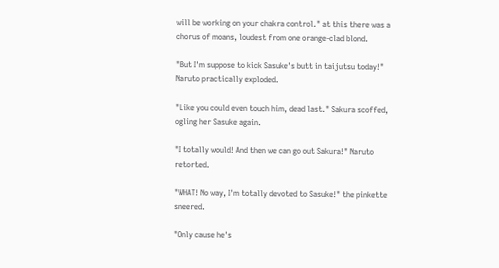will be working on your chakra control." at this there was a chorus of moans, loudest from one orange-clad blond.

"But I'm suppose to kick Sasuke's butt in taijutsu today!" Naruto practically exploded.

"Like you could even touch him, dead last." Sakura scoffed, ogling her Sasuke again.

"I totally would! And then we can go out Sakura!" Naruto retorted.

"WHAT! No way, I'm totally devoted to Sasuke!" the pinkette sneered.

"Only cause he's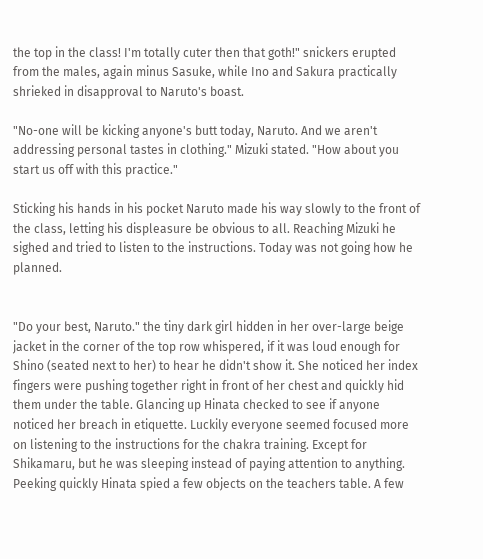the top in the class! I'm totally cuter then that goth!" snickers erupted from the males, again minus Sasuke, while Ino and Sakura practically shrieked in disapproval to Naruto's boast.

"No-one will be kicking anyone's butt today, Naruto. And we aren't addressing personal tastes in clothing." Mizuki stated. "How about you start us off with this practice."

Sticking his hands in his pocket Naruto made his way slowly to the front of the class, letting his displeasure be obvious to all. Reaching Mizuki he sighed and tried to listen to the instructions. Today was not going how he planned.


"Do your best, Naruto." the tiny dark girl hidden in her over-large beige jacket in the corner of the top row whispered, if it was loud enough for Shino (seated next to her) to hear he didn't show it. She noticed her index fingers were pushing together right in front of her chest and quickly hid them under the table. Glancing up Hinata checked to see if anyone noticed her breach in etiquette. Luckily everyone seemed focused more on listening to the instructions for the chakra training. Except for Shikamaru, but he was sleeping instead of paying attention to anything. Peeking quickly Hinata spied a few objects on the teachers table. A few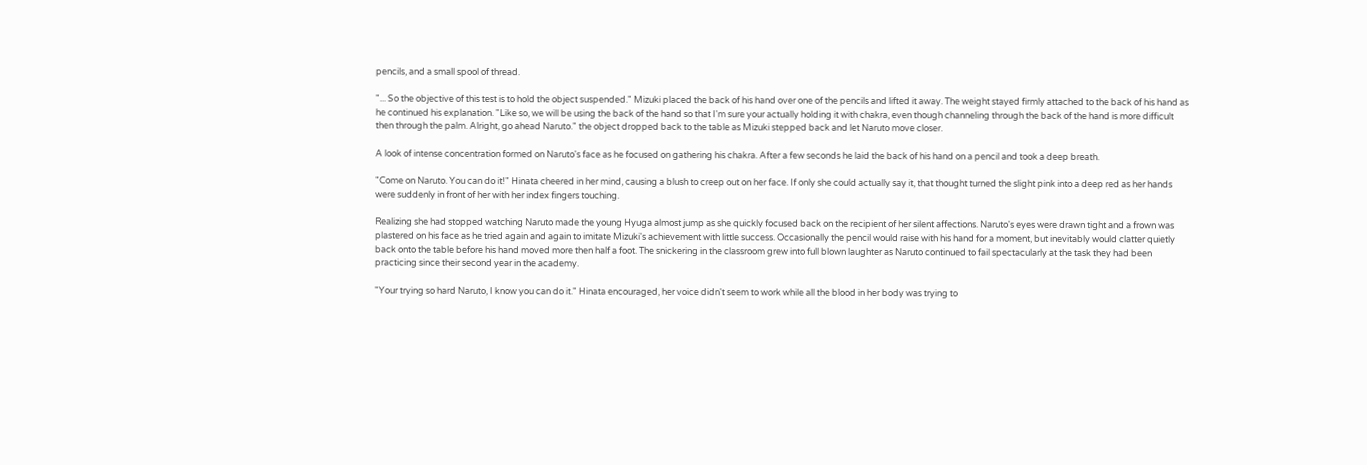pencils, and a small spool of thread.

"... So the objective of this test is to hold the object suspended." Mizuki placed the back of his hand over one of the pencils and lifted it away. The weight stayed firmly attached to the back of his hand as he continued his explanation. "Like so, we will be using the back of the hand so that I'm sure your actually holding it with chakra, even though channeling through the back of the hand is more difficult then through the palm. Alright, go ahead Naruto." the object dropped back to the table as Mizuki stepped back and let Naruto move closer.

A look of intense concentration formed on Naruto's face as he focused on gathering his chakra. After a few seconds he laid the back of his hand on a pencil and took a deep breath.

"Come on Naruto. You can do it!" Hinata cheered in her mind, causing a blush to creep out on her face. If only she could actually say it, that thought turned the slight pink into a deep red as her hands were suddenly in front of her with her index fingers touching.

Realizing she had stopped watching Naruto made the young Hyuga almost jump as she quickly focused back on the recipient of her silent affections. Naruto's eyes were drawn tight and a frown was plastered on his face as he tried again and again to imitate Mizuki's achievement with little success. Occasionally the pencil would raise with his hand for a moment, but inevitably would clatter quietly back onto the table before his hand moved more then half a foot. The snickering in the classroom grew into full blown laughter as Naruto continued to fail spectacularly at the task they had been practicing since their second year in the academy.

"Your trying so hard Naruto, I know you can do it." Hinata encouraged, her voice didn't seem to work while all the blood in her body was trying to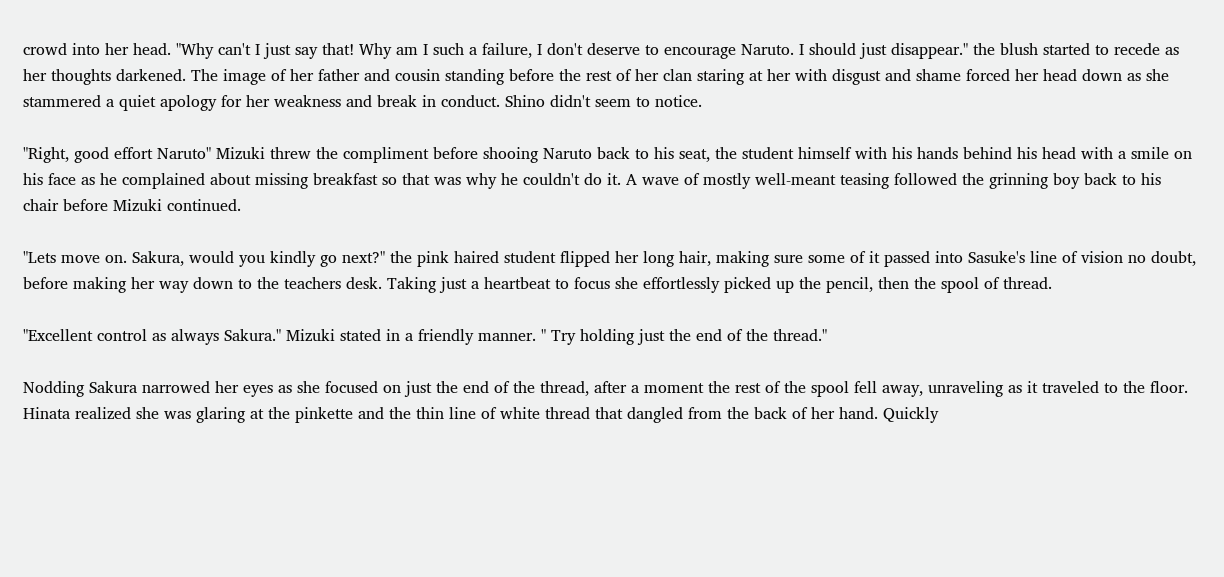crowd into her head. "Why can't I just say that! Why am I such a failure, I don't deserve to encourage Naruto. I should just disappear." the blush started to recede as her thoughts darkened. The image of her father and cousin standing before the rest of her clan staring at her with disgust and shame forced her head down as she stammered a quiet apology for her weakness and break in conduct. Shino didn't seem to notice.

"Right, good effort Naruto" Mizuki threw the compliment before shooing Naruto back to his seat, the student himself with his hands behind his head with a smile on his face as he complained about missing breakfast so that was why he couldn't do it. A wave of mostly well-meant teasing followed the grinning boy back to his chair before Mizuki continued.

"Lets move on. Sakura, would you kindly go next?" the pink haired student flipped her long hair, making sure some of it passed into Sasuke's line of vision no doubt, before making her way down to the teachers desk. Taking just a heartbeat to focus she effortlessly picked up the pencil, then the spool of thread.

"Excellent control as always Sakura." Mizuki stated in a friendly manner. " Try holding just the end of the thread."

Nodding Sakura narrowed her eyes as she focused on just the end of the thread, after a moment the rest of the spool fell away, unraveling as it traveled to the floor. Hinata realized she was glaring at the pinkette and the thin line of white thread that dangled from the back of her hand. Quickly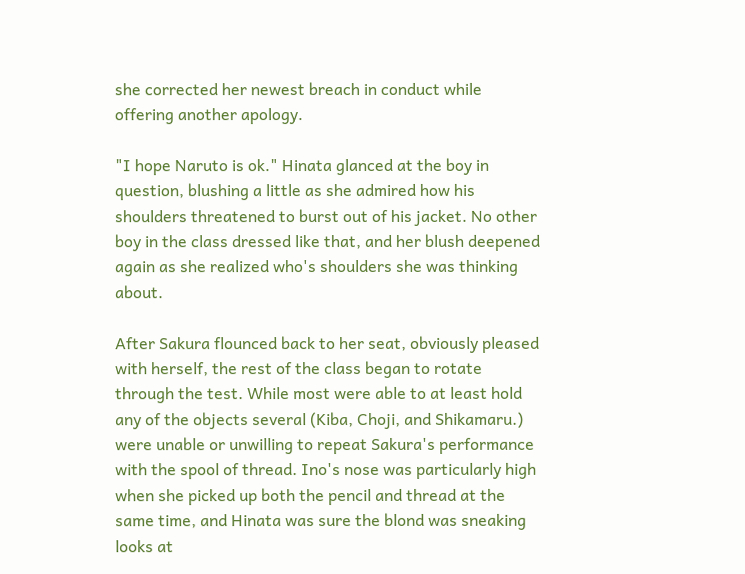she corrected her newest breach in conduct while offering another apology.

"I hope Naruto is ok." Hinata glanced at the boy in question, blushing a little as she admired how his shoulders threatened to burst out of his jacket. No other boy in the class dressed like that, and her blush deepened again as she realized who's shoulders she was thinking about.

After Sakura flounced back to her seat, obviously pleased with herself, the rest of the class began to rotate through the test. While most were able to at least hold any of the objects several (Kiba, Choji, and Shikamaru.) were unable or unwilling to repeat Sakura's performance with the spool of thread. Ino's nose was particularly high when she picked up both the pencil and thread at the same time, and Hinata was sure the blond was sneaking looks at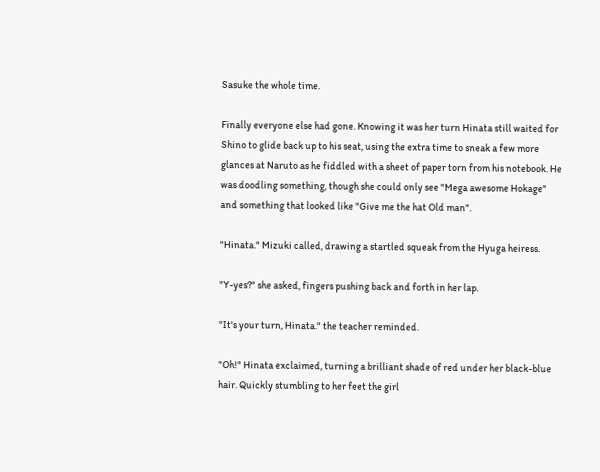Sasuke the whole time.

Finally everyone else had gone. Knowing it was her turn Hinata still waited for Shino to glide back up to his seat, using the extra time to sneak a few more glances at Naruto as he fiddled with a sheet of paper torn from his notebook. He was doodling something, though she could only see "Mega awesome Hokage" and something that looked like "Give me the hat Old man".

"Hinata." Mizuki called, drawing a startled squeak from the Hyuga heiress.

"Y-yes?" she asked, fingers pushing back and forth in her lap.

"It's your turn, Hinata." the teacher reminded.

"Oh!" Hinata exclaimed, turning a brilliant shade of red under her black-blue hair. Quickly stumbling to her feet the girl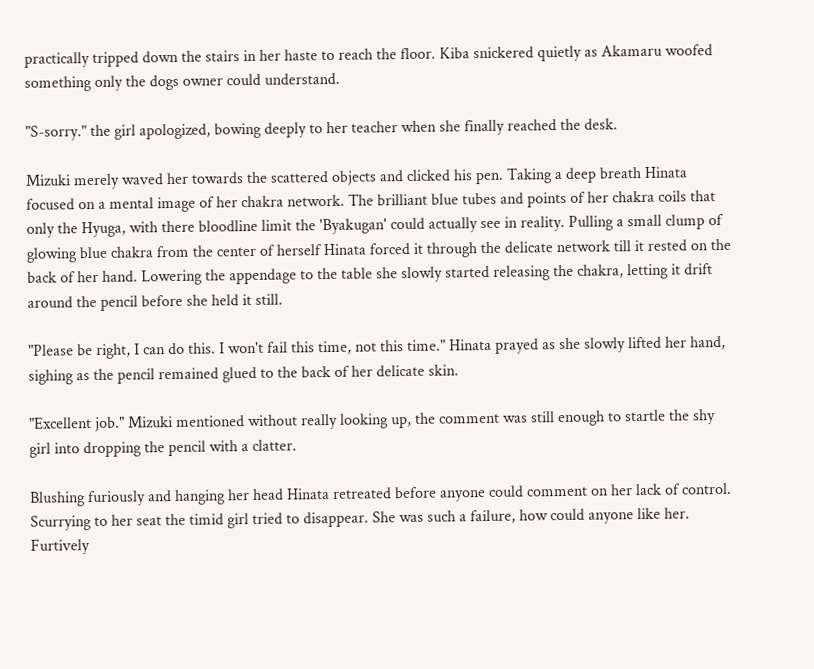practically tripped down the stairs in her haste to reach the floor. Kiba snickered quietly as Akamaru woofed something only the dogs owner could understand.

"S-sorry." the girl apologized, bowing deeply to her teacher when she finally reached the desk.

Mizuki merely waved her towards the scattered objects and clicked his pen. Taking a deep breath Hinata focused on a mental image of her chakra network. The brilliant blue tubes and points of her chakra coils that only the Hyuga, with there bloodline limit the 'Byakugan' could actually see in reality. Pulling a small clump of glowing blue chakra from the center of herself Hinata forced it through the delicate network till it rested on the back of her hand. Lowering the appendage to the table she slowly started releasing the chakra, letting it drift around the pencil before she held it still.

"Please be right, I can do this. I won't fail this time, not this time." Hinata prayed as she slowly lifted her hand, sighing as the pencil remained glued to the back of her delicate skin.

"Excellent job." Mizuki mentioned without really looking up, the comment was still enough to startle the shy girl into dropping the pencil with a clatter.

Blushing furiously and hanging her head Hinata retreated before anyone could comment on her lack of control. Scurrying to her seat the timid girl tried to disappear. She was such a failure, how could anyone like her. Furtively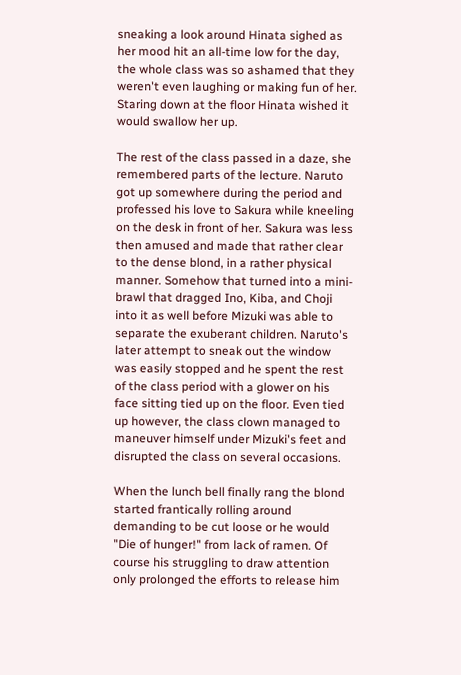sneaking a look around Hinata sighed as her mood hit an all-time low for the day, the whole class was so ashamed that they weren't even laughing or making fun of her. Staring down at the floor Hinata wished it would swallow her up.

The rest of the class passed in a daze, she remembered parts of the lecture. Naruto got up somewhere during the period and professed his love to Sakura while kneeling on the desk in front of her. Sakura was less then amused and made that rather clear to the dense blond, in a rather physical manner. Somehow that turned into a mini-brawl that dragged Ino, Kiba, and Choji into it as well before Mizuki was able to separate the exuberant children. Naruto's later attempt to sneak out the window was easily stopped and he spent the rest of the class period with a glower on his face sitting tied up on the floor. Even tied up however, the class clown managed to maneuver himself under Mizuki's feet and disrupted the class on several occasions.

When the lunch bell finally rang the blond started frantically rolling around demanding to be cut loose or he would "Die of hunger!" from lack of ramen. Of course his struggling to draw attention only prolonged the efforts to release him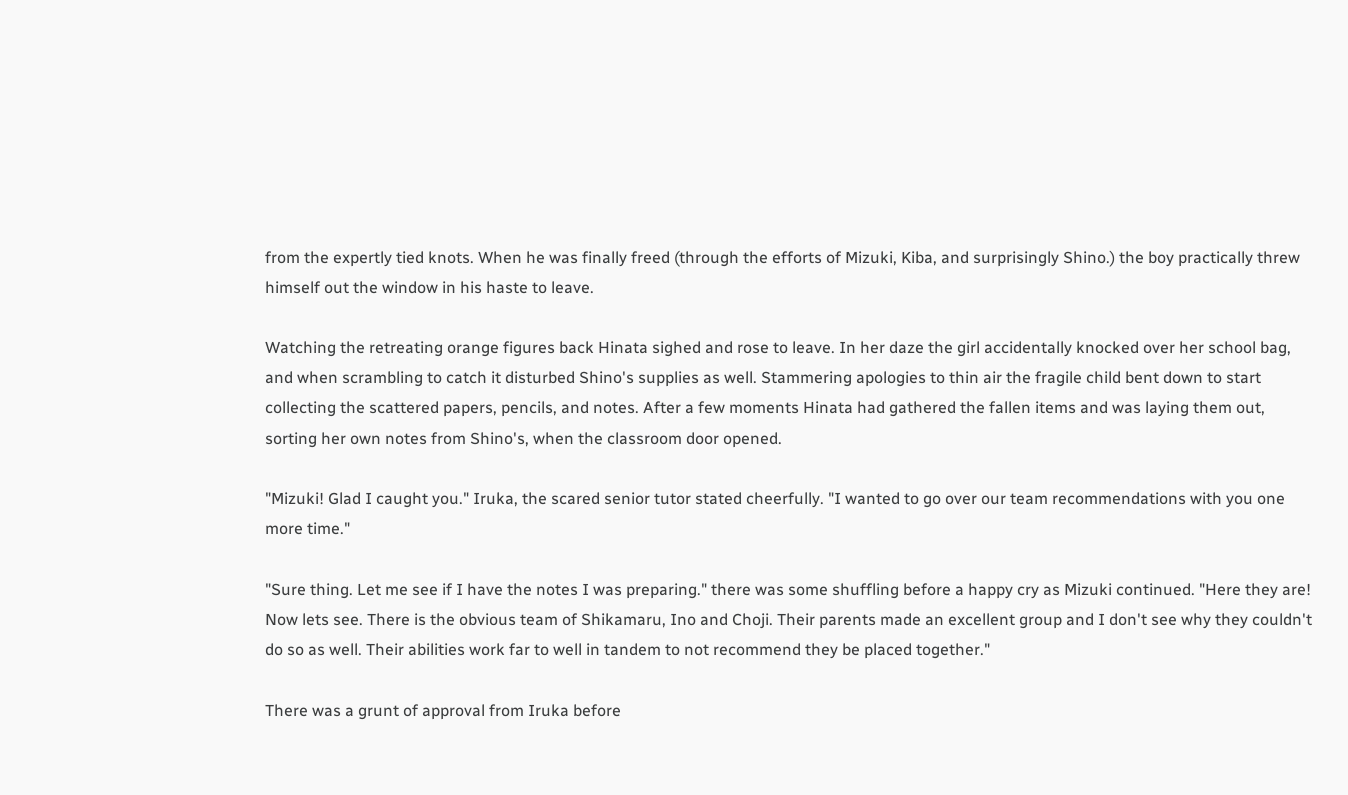from the expertly tied knots. When he was finally freed (through the efforts of Mizuki, Kiba, and surprisingly Shino.) the boy practically threw himself out the window in his haste to leave.

Watching the retreating orange figures back Hinata sighed and rose to leave. In her daze the girl accidentally knocked over her school bag, and when scrambling to catch it disturbed Shino's supplies as well. Stammering apologies to thin air the fragile child bent down to start collecting the scattered papers, pencils, and notes. After a few moments Hinata had gathered the fallen items and was laying them out, sorting her own notes from Shino's, when the classroom door opened.

"Mizuki! Glad I caught you." Iruka, the scared senior tutor stated cheerfully. "I wanted to go over our team recommendations with you one more time."

"Sure thing. Let me see if I have the notes I was preparing." there was some shuffling before a happy cry as Mizuki continued. "Here they are! Now lets see. There is the obvious team of Shikamaru, Ino and Choji. Their parents made an excellent group and I don't see why they couldn't do so as well. Their abilities work far to well in tandem to not recommend they be placed together."

There was a grunt of approval from Iruka before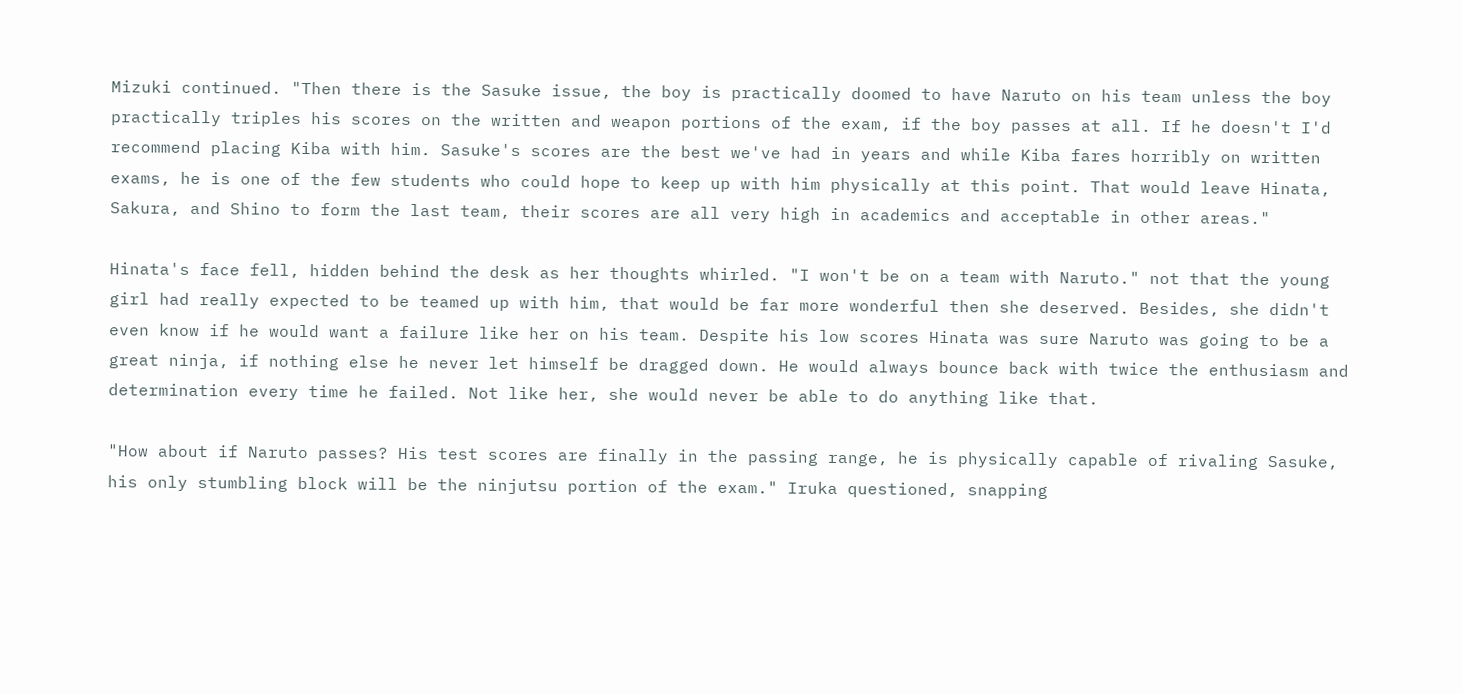Mizuki continued. "Then there is the Sasuke issue, the boy is practically doomed to have Naruto on his team unless the boy practically triples his scores on the written and weapon portions of the exam, if the boy passes at all. If he doesn't I'd recommend placing Kiba with him. Sasuke's scores are the best we've had in years and while Kiba fares horribly on written exams, he is one of the few students who could hope to keep up with him physically at this point. That would leave Hinata, Sakura, and Shino to form the last team, their scores are all very high in academics and acceptable in other areas."

Hinata's face fell, hidden behind the desk as her thoughts whirled. "I won't be on a team with Naruto." not that the young girl had really expected to be teamed up with him, that would be far more wonderful then she deserved. Besides, she didn't even know if he would want a failure like her on his team. Despite his low scores Hinata was sure Naruto was going to be a great ninja, if nothing else he never let himself be dragged down. He would always bounce back with twice the enthusiasm and determination every time he failed. Not like her, she would never be able to do anything like that.

"How about if Naruto passes? His test scores are finally in the passing range, he is physically capable of rivaling Sasuke, his only stumbling block will be the ninjutsu portion of the exam." Iruka questioned, snapping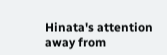Hinata's attention away from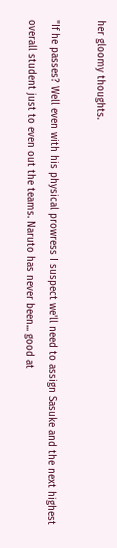her gloomy thoughts.

"If he passes? Well even with his physical prowress I suspect we'll need to assign Sasuke and the next highest overall student just to even out the teams. Naruto has never been... good at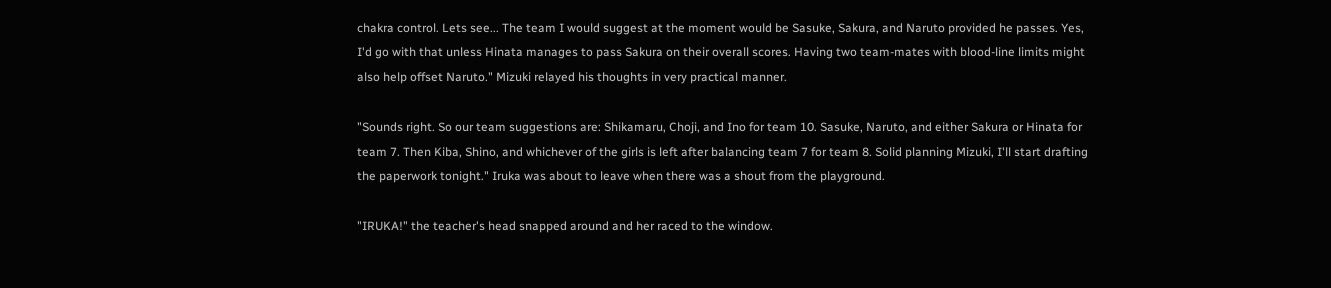chakra control. Lets see... The team I would suggest at the moment would be Sasuke, Sakura, and Naruto provided he passes. Yes, I'd go with that unless Hinata manages to pass Sakura on their overall scores. Having two team-mates with blood-line limits might also help offset Naruto." Mizuki relayed his thoughts in very practical manner.

"Sounds right. So our team suggestions are: Shikamaru, Choji, and Ino for team 10. Sasuke, Naruto, and either Sakura or Hinata for team 7. Then Kiba, Shino, and whichever of the girls is left after balancing team 7 for team 8. Solid planning Mizuki, I'll start drafting the paperwork tonight." Iruka was about to leave when there was a shout from the playground.

"IRUKA!" the teacher's head snapped around and her raced to the window.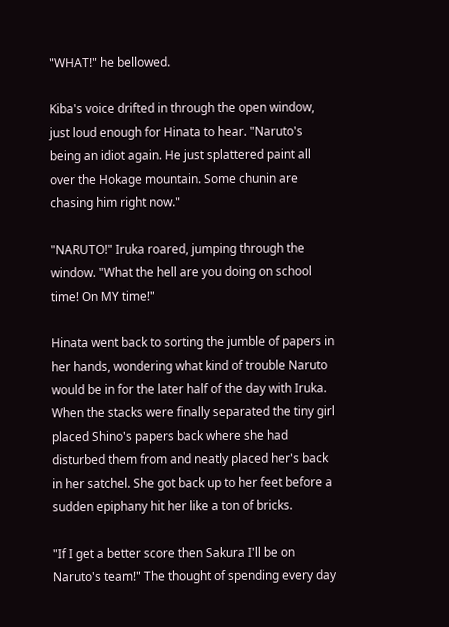"WHAT!" he bellowed.

Kiba's voice drifted in through the open window, just loud enough for Hinata to hear. "Naruto's being an idiot again. He just splattered paint all over the Hokage mountain. Some chunin are chasing him right now."

"NARUTO!" Iruka roared, jumping through the window. "What the hell are you doing on school time! On MY time!"

Hinata went back to sorting the jumble of papers in her hands, wondering what kind of trouble Naruto would be in for the later half of the day with Iruka. When the stacks were finally separated the tiny girl placed Shino's papers back where she had disturbed them from and neatly placed her's back in her satchel. She got back up to her feet before a sudden epiphany hit her like a ton of bricks.

"If I get a better score then Sakura I'll be on Naruto's team!" The thought of spending every day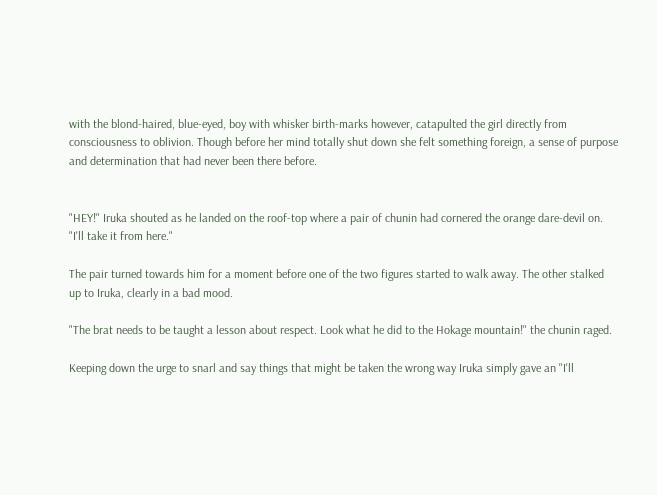with the blond-haired, blue-eyed, boy with whisker birth-marks however, catapulted the girl directly from consciousness to oblivion. Though before her mind totally shut down she felt something foreign, a sense of purpose and determination that had never been there before.


"HEY!" Iruka shouted as he landed on the roof-top where a pair of chunin had cornered the orange dare-devil on. "I'll take it from here."

The pair turned towards him for a moment before one of the two figures started to walk away. The other stalked up to Iruka, clearly in a bad mood.

"The brat needs to be taught a lesson about respect. Look what he did to the Hokage mountain!" the chunin raged.

Keeping down the urge to snarl and say things that might be taken the wrong way Iruka simply gave an "I'll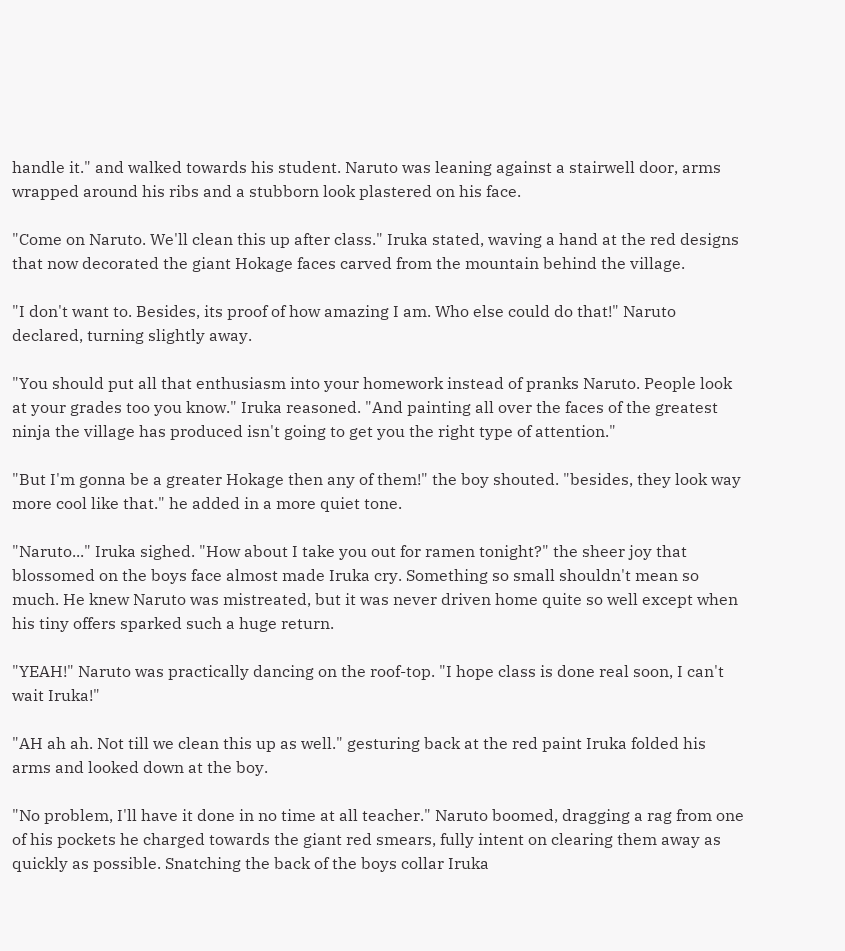handle it." and walked towards his student. Naruto was leaning against a stairwell door, arms wrapped around his ribs and a stubborn look plastered on his face.

"Come on Naruto. We'll clean this up after class." Iruka stated, waving a hand at the red designs that now decorated the giant Hokage faces carved from the mountain behind the village.

"I don't want to. Besides, its proof of how amazing I am. Who else could do that!" Naruto declared, turning slightly away.

"You should put all that enthusiasm into your homework instead of pranks Naruto. People look at your grades too you know." Iruka reasoned. "And painting all over the faces of the greatest ninja the village has produced isn't going to get you the right type of attention."

"But I'm gonna be a greater Hokage then any of them!" the boy shouted. "besides, they look way more cool like that." he added in a more quiet tone.

"Naruto..." Iruka sighed. "How about I take you out for ramen tonight?" the sheer joy that blossomed on the boys face almost made Iruka cry. Something so small shouldn't mean so much. He knew Naruto was mistreated, but it was never driven home quite so well except when his tiny offers sparked such a huge return.

"YEAH!" Naruto was practically dancing on the roof-top. "I hope class is done real soon, I can't wait Iruka!"

"AH ah ah. Not till we clean this up as well." gesturing back at the red paint Iruka folded his arms and looked down at the boy.

"No problem, I'll have it done in no time at all teacher." Naruto boomed, dragging a rag from one of his pockets he charged towards the giant red smears, fully intent on clearing them away as quickly as possible. Snatching the back of the boys collar Iruka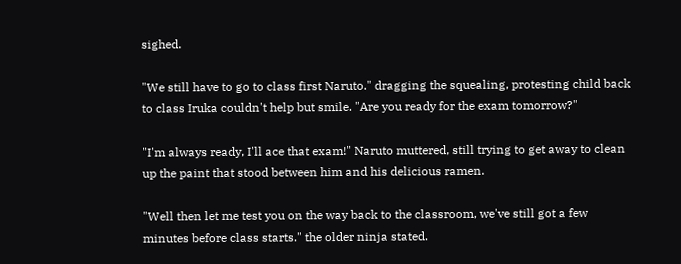sighed.

"We still have to go to class first Naruto." dragging the squealing, protesting child back to class Iruka couldn't help but smile. "Are you ready for the exam tomorrow?"

"I'm always ready, I'll ace that exam!" Naruto muttered, still trying to get away to clean up the paint that stood between him and his delicious ramen.

"Well then let me test you on the way back to the classroom, we've still got a few minutes before class starts." the older ninja stated.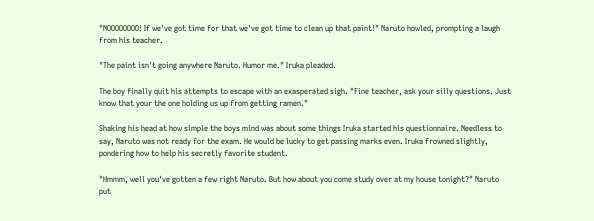"NOOOOOOOO! If we've got time for that we've got time to clean up that paint!" Naruto howled, prompting a laugh from his teacher.

"The paint isn't going anywhere Naruto. Humor me." Iruka pleaded.

The boy finally quit his attempts to escape with an exasperated sigh. "Fine teacher, ask your silly questions. Just know that your the one holding us up from getting ramen."

Shaking his head at how simple the boys mind was about some things Iruka started his questionnaire. Needless to say, Naruto was not ready for the exam. He would be lucky to get passing marks even. Iruka frowned slightly, pondering how to help his secretly favorite student.

"Hmmm, well you've gotten a few right Naruto. But how about you come study over at my house tonight?" Naruto put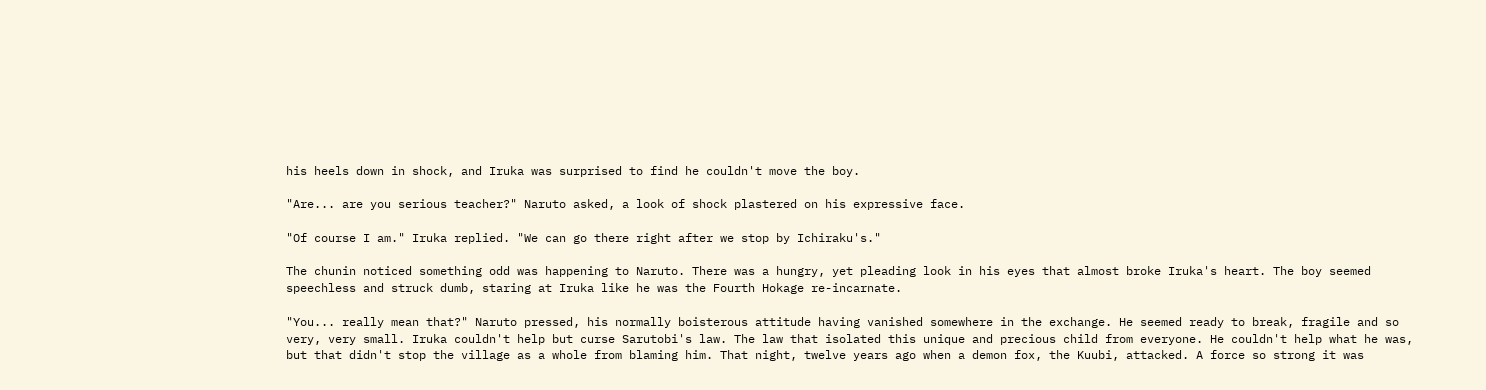his heels down in shock, and Iruka was surprised to find he couldn't move the boy.

"Are... are you serious teacher?" Naruto asked, a look of shock plastered on his expressive face.

"Of course I am." Iruka replied. "We can go there right after we stop by Ichiraku's."

The chunin noticed something odd was happening to Naruto. There was a hungry, yet pleading look in his eyes that almost broke Iruka's heart. The boy seemed speechless and struck dumb, staring at Iruka like he was the Fourth Hokage re-incarnate.

"You... really mean that?" Naruto pressed, his normally boisterous attitude having vanished somewhere in the exchange. He seemed ready to break, fragile and so very, very small. Iruka couldn't help but curse Sarutobi's law. The law that isolated this unique and precious child from everyone. He couldn't help what he was, but that didn't stop the village as a whole from blaming him. That night, twelve years ago when a demon fox, the Kuubi, attacked. A force so strong it was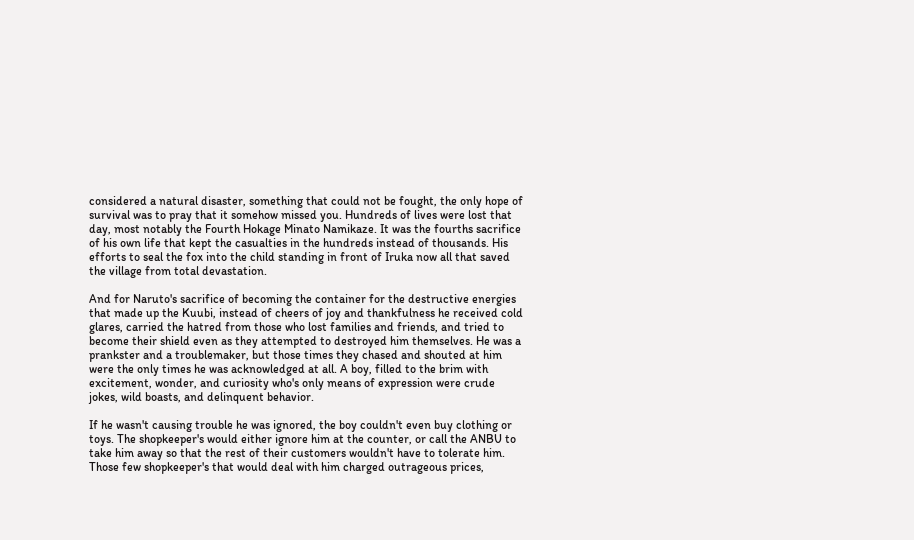considered a natural disaster, something that could not be fought, the only hope of survival was to pray that it somehow missed you. Hundreds of lives were lost that day, most notably the Fourth Hokage Minato Namikaze. It was the fourths sacrifice of his own life that kept the casualties in the hundreds instead of thousands. His efforts to seal the fox into the child standing in front of Iruka now all that saved the village from total devastation.

And for Naruto's sacrifice of becoming the container for the destructive energies that made up the Kuubi, instead of cheers of joy and thankfulness he received cold glares, carried the hatred from those who lost families and friends, and tried to become their shield even as they attempted to destroyed him themselves. He was a prankster and a troublemaker, but those times they chased and shouted at him were the only times he was acknowledged at all. A boy, filled to the brim with excitement, wonder, and curiosity who's only means of expression were crude jokes, wild boasts, and delinquent behavior.

If he wasn't causing trouble he was ignored, the boy couldn't even buy clothing or toys. The shopkeeper's would either ignore him at the counter, or call the ANBU to take him away so that the rest of their customers wouldn't have to tolerate him. Those few shopkeeper's that would deal with him charged outrageous prices,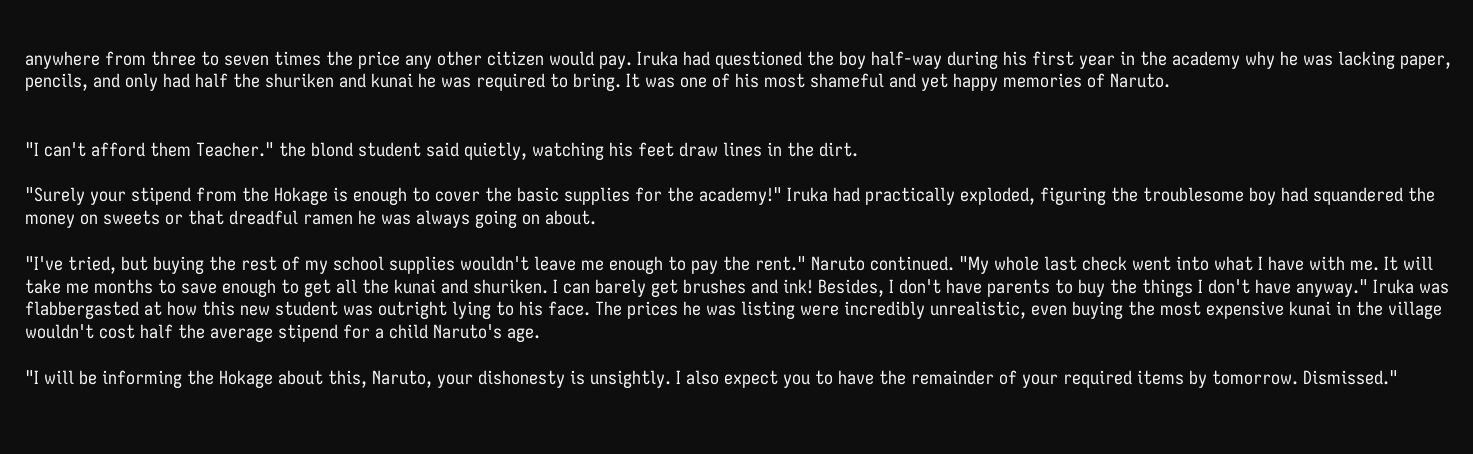anywhere from three to seven times the price any other citizen would pay. Iruka had questioned the boy half-way during his first year in the academy why he was lacking paper, pencils, and only had half the shuriken and kunai he was required to bring. It was one of his most shameful and yet happy memories of Naruto.


"I can't afford them Teacher." the blond student said quietly, watching his feet draw lines in the dirt.

"Surely your stipend from the Hokage is enough to cover the basic supplies for the academy!" Iruka had practically exploded, figuring the troublesome boy had squandered the money on sweets or that dreadful ramen he was always going on about.

"I've tried, but buying the rest of my school supplies wouldn't leave me enough to pay the rent." Naruto continued. "My whole last check went into what I have with me. It will take me months to save enough to get all the kunai and shuriken. I can barely get brushes and ink! Besides, I don't have parents to buy the things I don't have anyway." Iruka was flabbergasted at how this new student was outright lying to his face. The prices he was listing were incredibly unrealistic, even buying the most expensive kunai in the village wouldn't cost half the average stipend for a child Naruto's age.

"I will be informing the Hokage about this, Naruto, your dishonesty is unsightly. I also expect you to have the remainder of your required items by tomorrow. Dismissed."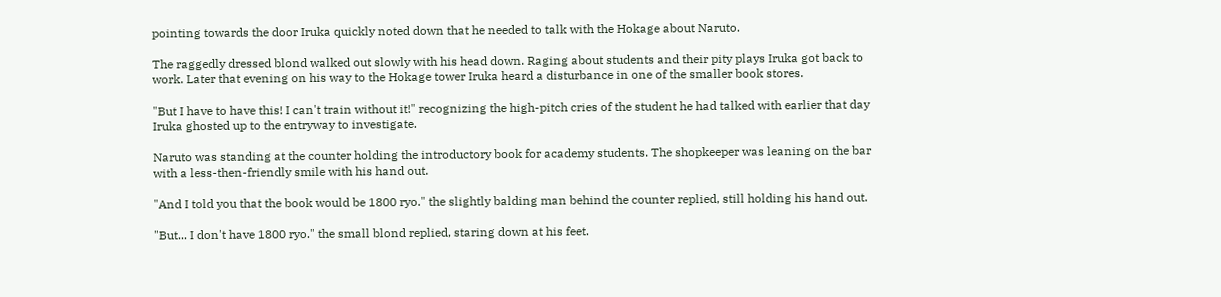pointing towards the door Iruka quickly noted down that he needed to talk with the Hokage about Naruto.

The raggedly dressed blond walked out slowly with his head down. Raging about students and their pity plays Iruka got back to work. Later that evening on his way to the Hokage tower Iruka heard a disturbance in one of the smaller book stores.

"But I have to have this! I can't train without it!" recognizing the high-pitch cries of the student he had talked with earlier that day Iruka ghosted up to the entryway to investigate.

Naruto was standing at the counter holding the introductory book for academy students. The shopkeeper was leaning on the bar with a less-then-friendly smile with his hand out.

"And I told you that the book would be 1800 ryo." the slightly balding man behind the counter replied, still holding his hand out.

"But... I don't have 1800 ryo." the small blond replied, staring down at his feet.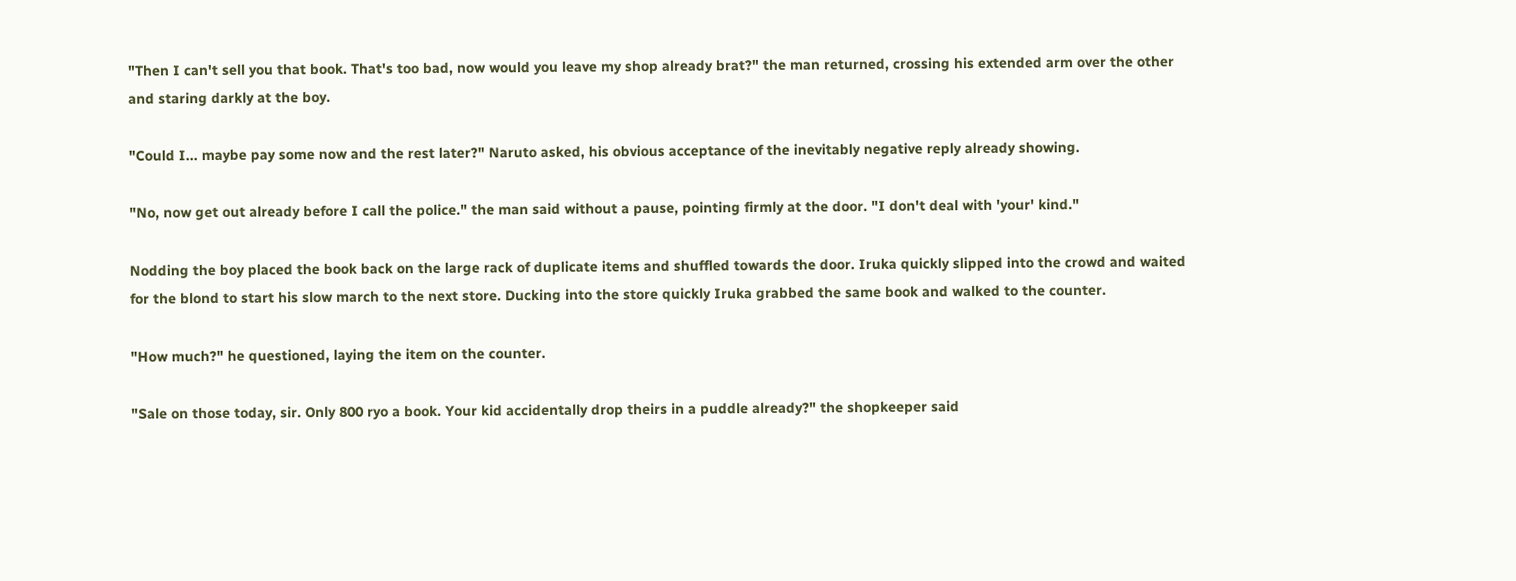"Then I can't sell you that book. That's too bad, now would you leave my shop already brat?" the man returned, crossing his extended arm over the other and staring darkly at the boy.

"Could I... maybe pay some now and the rest later?" Naruto asked, his obvious acceptance of the inevitably negative reply already showing.

"No, now get out already before I call the police." the man said without a pause, pointing firmly at the door. "I don't deal with 'your' kind."

Nodding the boy placed the book back on the large rack of duplicate items and shuffled towards the door. Iruka quickly slipped into the crowd and waited for the blond to start his slow march to the next store. Ducking into the store quickly Iruka grabbed the same book and walked to the counter.

"How much?" he questioned, laying the item on the counter.

"Sale on those today, sir. Only 800 ryo a book. Your kid accidentally drop theirs in a puddle already?" the shopkeeper said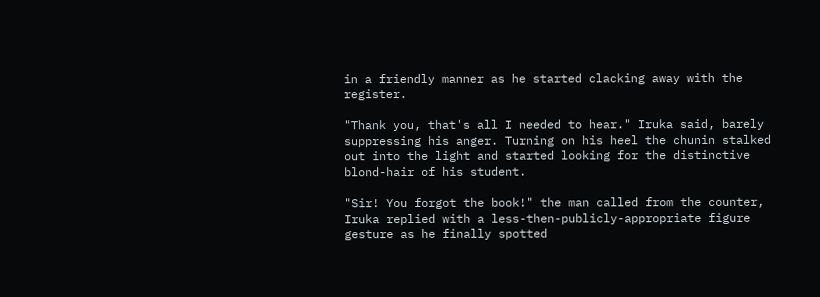in a friendly manner as he started clacking away with the register.

"Thank you, that's all I needed to hear." Iruka said, barely suppressing his anger. Turning on his heel the chunin stalked out into the light and started looking for the distinctive blond-hair of his student.

"Sir! You forgot the book!" the man called from the counter, Iruka replied with a less-then-publicly-appropriate figure gesture as he finally spotted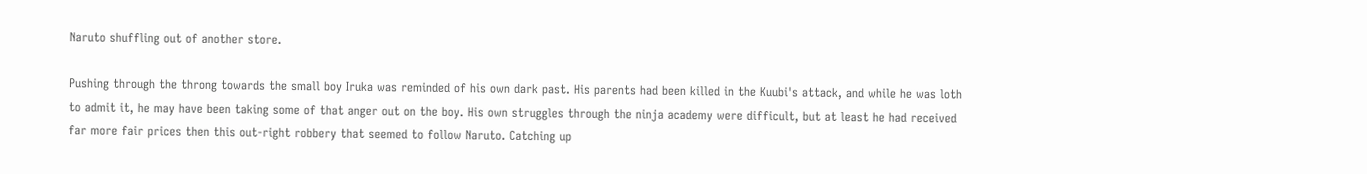Naruto shuffling out of another store.

Pushing through the throng towards the small boy Iruka was reminded of his own dark past. His parents had been killed in the Kuubi's attack, and while he was loth to admit it, he may have been taking some of that anger out on the boy. His own struggles through the ninja academy were difficult, but at least he had received far more fair prices then this out-right robbery that seemed to follow Naruto. Catching up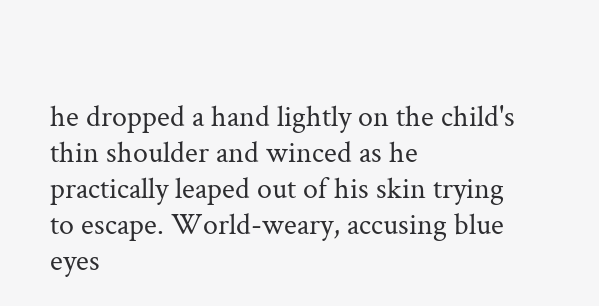he dropped a hand lightly on the child's thin shoulder and winced as he practically leaped out of his skin trying to escape. World-weary, accusing blue eyes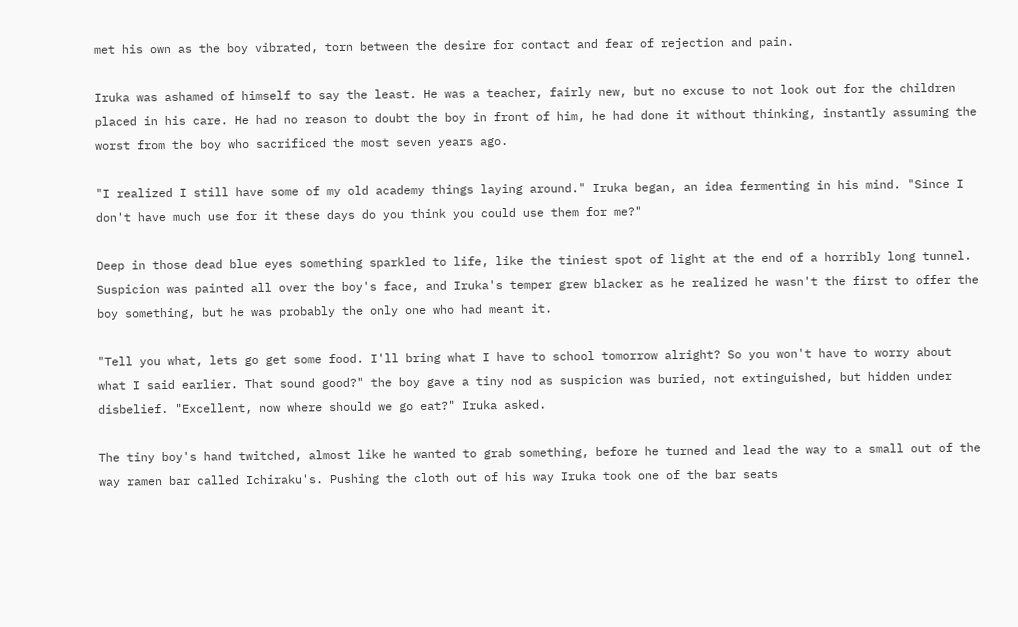met his own as the boy vibrated, torn between the desire for contact and fear of rejection and pain.

Iruka was ashamed of himself to say the least. He was a teacher, fairly new, but no excuse to not look out for the children placed in his care. He had no reason to doubt the boy in front of him, he had done it without thinking, instantly assuming the worst from the boy who sacrificed the most seven years ago.

"I realized I still have some of my old academy things laying around." Iruka began, an idea fermenting in his mind. "Since I don't have much use for it these days do you think you could use them for me?"

Deep in those dead blue eyes something sparkled to life, like the tiniest spot of light at the end of a horribly long tunnel. Suspicion was painted all over the boy's face, and Iruka's temper grew blacker as he realized he wasn't the first to offer the boy something, but he was probably the only one who had meant it.

"Tell you what, lets go get some food. I'll bring what I have to school tomorrow alright? So you won't have to worry about what I said earlier. That sound good?" the boy gave a tiny nod as suspicion was buried, not extinguished, but hidden under disbelief. "Excellent, now where should we go eat?" Iruka asked.

The tiny boy's hand twitched, almost like he wanted to grab something, before he turned and lead the way to a small out of the way ramen bar called Ichiraku's. Pushing the cloth out of his way Iruka took one of the bar seats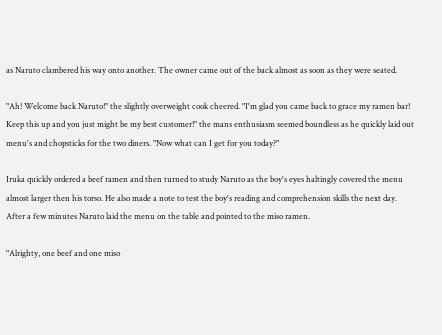as Naruto clambered his way onto another. The owner came out of the back almost as soon as they were seated.

"Ah! Welcome back Naruto!" the slightly overweight cook cheered. "I'm glad you came back to grace my ramen bar! Keep this up and you just might be my best customer!" the mans enthusiasm seemed boundless as he quickly laid out menu's and chopsticks for the two diners. "Now what can I get for you today?"

Iruka quickly ordered a beef ramen and then turned to study Naruto as the boy's eyes haltingly covered the menu almost larger then his torso. He also made a note to test the boy's reading and comprehension skills the next day. After a few minutes Naruto laid the menu on the table and pointed to the miso ramen.

"Alrighty, one beef and one miso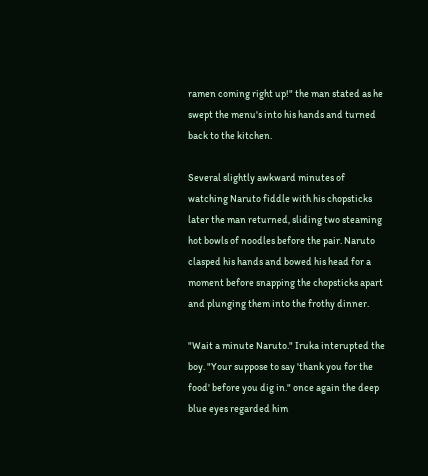ramen coming right up!" the man stated as he swept the menu's into his hands and turned back to the kitchen.

Several slightly awkward minutes of watching Naruto fiddle with his chopsticks later the man returned, sliding two steaming hot bowls of noodles before the pair. Naruto clasped his hands and bowed his head for a moment before snapping the chopsticks apart and plunging them into the frothy dinner.

"Wait a minute Naruto." Iruka interupted the boy. "Your suppose to say 'thank you for the food' before you dig in." once again the deep blue eyes regarded him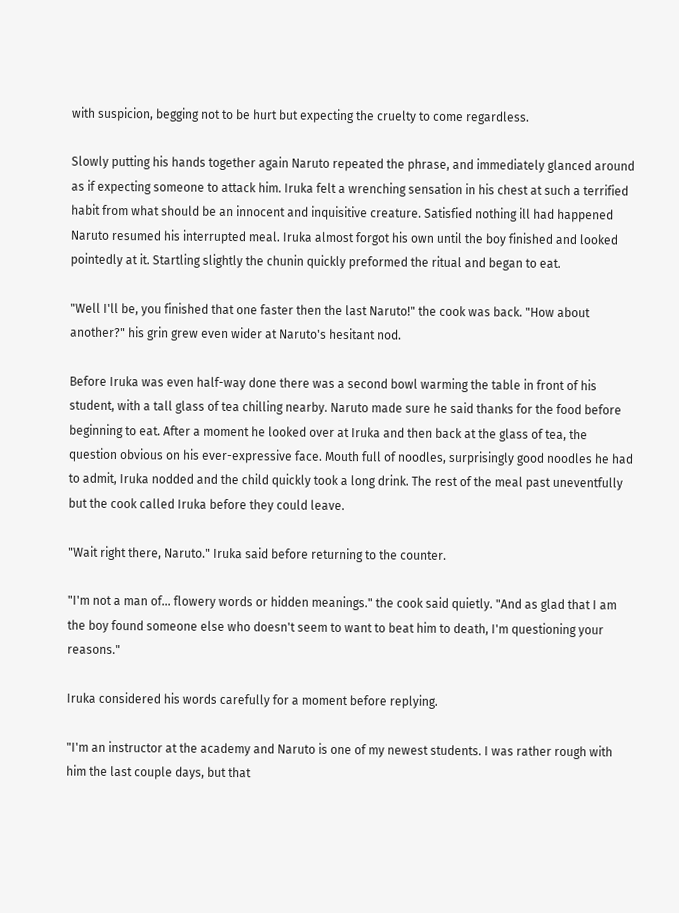with suspicion, begging not to be hurt but expecting the cruelty to come regardless.

Slowly putting his hands together again Naruto repeated the phrase, and immediately glanced around as if expecting someone to attack him. Iruka felt a wrenching sensation in his chest at such a terrified habit from what should be an innocent and inquisitive creature. Satisfied nothing ill had happened Naruto resumed his interrupted meal. Iruka almost forgot his own until the boy finished and looked pointedly at it. Startling slightly the chunin quickly preformed the ritual and began to eat.

"Well I'll be, you finished that one faster then the last Naruto!" the cook was back. "How about another?" his grin grew even wider at Naruto's hesitant nod.

Before Iruka was even half-way done there was a second bowl warming the table in front of his student, with a tall glass of tea chilling nearby. Naruto made sure he said thanks for the food before beginning to eat. After a moment he looked over at Iruka and then back at the glass of tea, the question obvious on his ever-expressive face. Mouth full of noodles, surprisingly good noodles he had to admit, Iruka nodded and the child quickly took a long drink. The rest of the meal past uneventfully but the cook called Iruka before they could leave.

"Wait right there, Naruto." Iruka said before returning to the counter.

"I'm not a man of... flowery words or hidden meanings." the cook said quietly. "And as glad that I am the boy found someone else who doesn't seem to want to beat him to death, I'm questioning your reasons."

Iruka considered his words carefully for a moment before replying.

"I'm an instructor at the academy and Naruto is one of my newest students. I was rather rough with him the last couple days, but that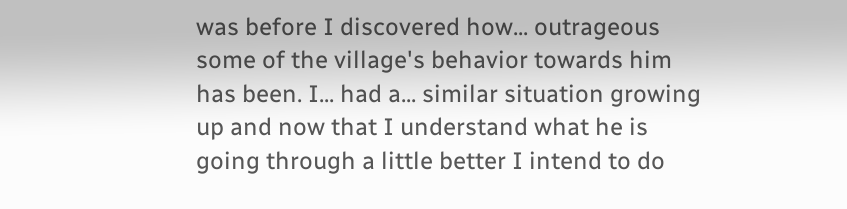was before I discovered how... outrageous some of the village's behavior towards him has been. I... had a... similar situation growing up and now that I understand what he is going through a little better I intend to do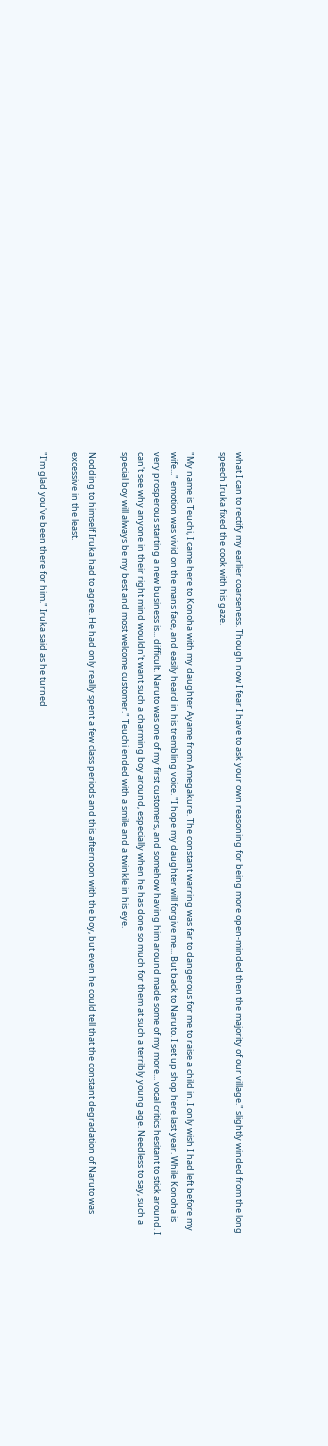what I can to rectify my earlier coarseness. Though now I fear I have to ask your own reasoning for being more open-minded then the majority of our village." slightly winded from the long speech Iruka fixed the cook with his gaze.

"My name is Teuchi, I came here to Konoha with my daughter Ayame from Amegakure. The constant warring was far to dangerous for me to raise a child in. I only wish I had left before my wife..." emotion was vivid on the mans face, and easily heard in his trembling voice. "I hope my daughter will forgive me... But back to Naruto. I set up shop here last year. While Konoha is very prosperous starting a new business is... difficult. Naruto was one of my first customers, and somehow having him around made some of my more... vocal critics hesitant to stick around. I can't see why anyone in their right mind wouldn't want such a charming boy around, especially when he has done so much for them at such a terribly young age. Needless to say, such a special boy will always be my best and most welcome customer." Teuchi ended with a smile and a twinkle in his eye.

Nodding to himself Iruka had to agree. He had only really spent a few class periods and this afternoon with the boy, but even he could tell that the constant degradation of Naruto was excessive in the least.

"I'm glad you've been there for him." Iruka said as he turned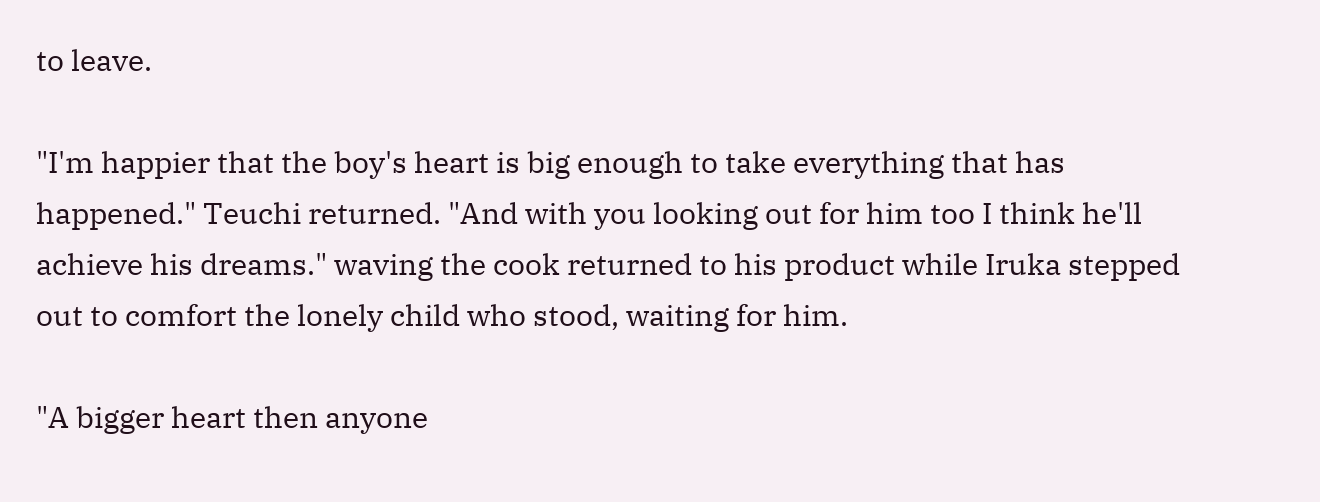to leave.

"I'm happier that the boy's heart is big enough to take everything that has happened." Teuchi returned. "And with you looking out for him too I think he'll achieve his dreams." waving the cook returned to his product while Iruka stepped out to comfort the lonely child who stood, waiting for him.

"A bigger heart then anyone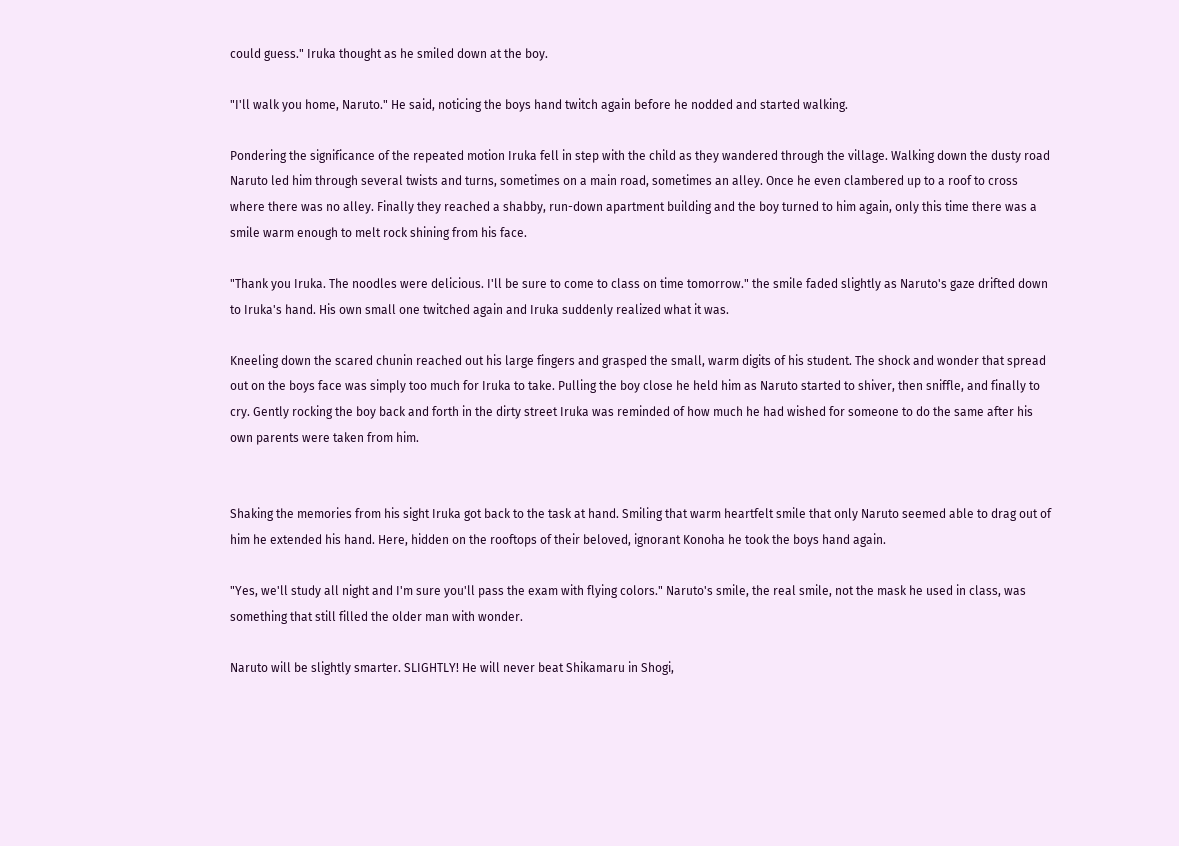could guess." Iruka thought as he smiled down at the boy.

"I'll walk you home, Naruto." He said, noticing the boys hand twitch again before he nodded and started walking.

Pondering the significance of the repeated motion Iruka fell in step with the child as they wandered through the village. Walking down the dusty road Naruto led him through several twists and turns, sometimes on a main road, sometimes an alley. Once he even clambered up to a roof to cross where there was no alley. Finally they reached a shabby, run-down apartment building and the boy turned to him again, only this time there was a smile warm enough to melt rock shining from his face.

"Thank you Iruka. The noodles were delicious. I'll be sure to come to class on time tomorrow." the smile faded slightly as Naruto's gaze drifted down to Iruka's hand. His own small one twitched again and Iruka suddenly realized what it was.

Kneeling down the scared chunin reached out his large fingers and grasped the small, warm digits of his student. The shock and wonder that spread out on the boys face was simply too much for Iruka to take. Pulling the boy close he held him as Naruto started to shiver, then sniffle, and finally to cry. Gently rocking the boy back and forth in the dirty street Iruka was reminded of how much he had wished for someone to do the same after his own parents were taken from him.


Shaking the memories from his sight Iruka got back to the task at hand. Smiling that warm heartfelt smile that only Naruto seemed able to drag out of him he extended his hand. Here, hidden on the rooftops of their beloved, ignorant Konoha he took the boys hand again.

"Yes, we'll study all night and I'm sure you'll pass the exam with flying colors." Naruto's smile, the real smile, not the mask he used in class, was something that still filled the older man with wonder.

Naruto will be slightly smarter. SLIGHTLY! He will never beat Shikamaru in Shogi,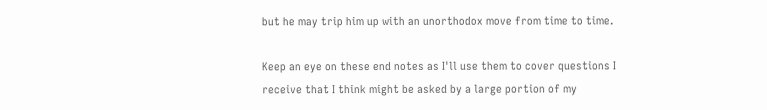but he may trip him up with an unorthodox move from time to time.

Keep an eye on these end notes as I'll use them to cover questions I receive that I think might be asked by a large portion of my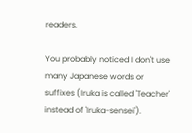readers.

You probably noticed I don't use many Japanese words or suffixes (Iruka is called 'Teacher' instead of 'Iruka-sensei').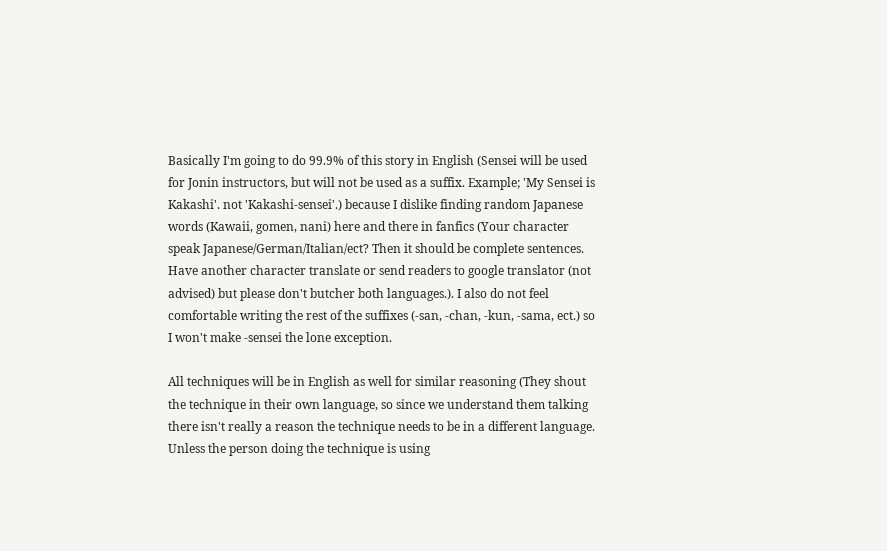Basically I'm going to do 99.9% of this story in English (Sensei will be used for Jonin instructors, but will not be used as a suffix. Example; 'My Sensei is Kakashi'. not 'Kakashi-sensei'.) because I dislike finding random Japanese words (Kawaii, gomen, nani) here and there in fanfics (Your character speak Japanese/German/Italian/ect? Then it should be complete sentences. Have another character translate or send readers to google translator (not advised) but please don't butcher both languages.). I also do not feel comfortable writing the rest of the suffixes (-san, -chan, -kun, -sama, ect.) so I won't make -sensei the lone exception.

All techniques will be in English as well for similar reasoning (They shout the technique in their own language, so since we understand them talking there isn't really a reason the technique needs to be in a different language. Unless the person doing the technique is using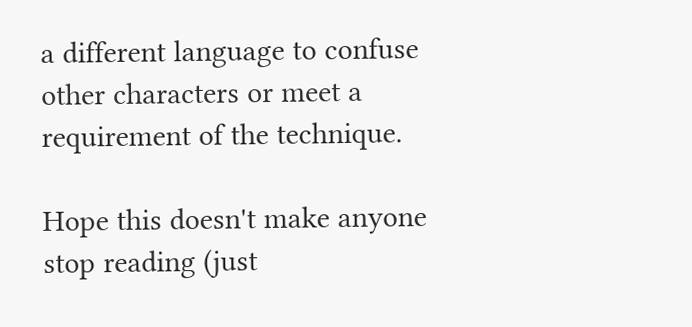a different language to confuse other characters or meet a requirement of the technique.

Hope this doesn't make anyone stop reading (just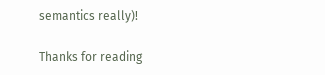semantics really)!

Thanks for reading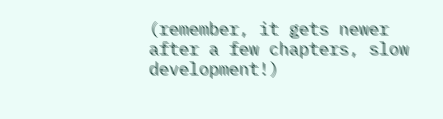(remember, it gets newer after a few chapters, slow development!)